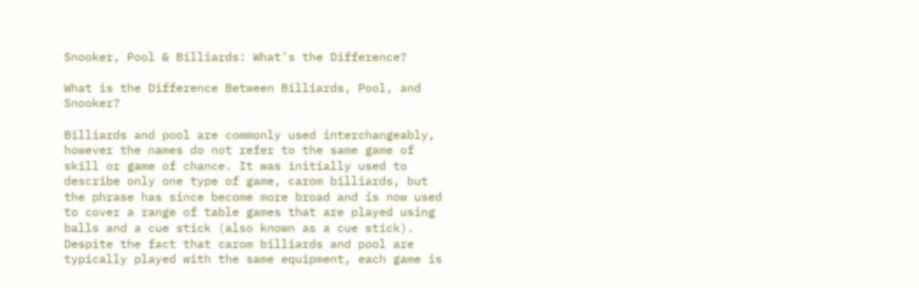Snooker, Pool & Billiards: What’s the Difference?

What is the Difference Between Billiards, Pool, and Snooker?

Billiards and pool are commonly used interchangeably, however the names do not refer to the same game of skill or game of chance. It was initially used to describe only one type of game, carom billiards, but the phrase has since become more broad and is now used to cover a range of table games that are played using balls and a cue stick (also known as a cue stick). Despite the fact that carom billiards and pool are typically played with the same equipment, each game is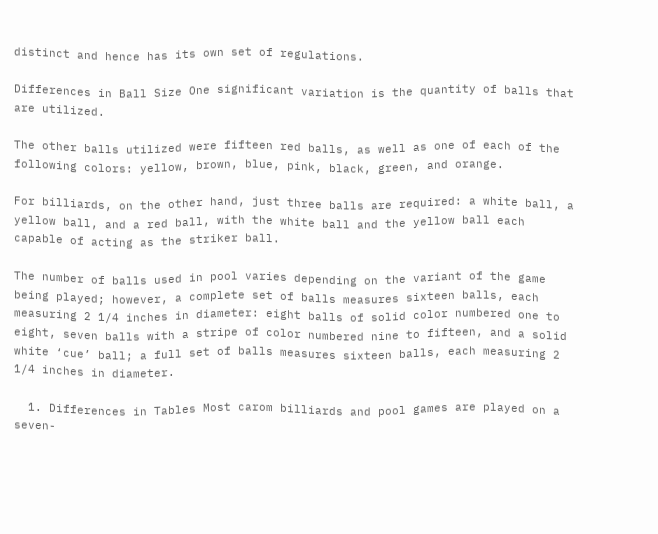distinct and hence has its own set of regulations.

Differences in Ball Size One significant variation is the quantity of balls that are utilized.

The other balls utilized were fifteen red balls, as well as one of each of the following colors: yellow, brown, blue, pink, black, green, and orange.

For billiards, on the other hand, just three balls are required: a white ball, a yellow ball, and a red ball, with the white ball and the yellow ball each capable of acting as the striker ball.

The number of balls used in pool varies depending on the variant of the game being played; however, a complete set of balls measures sixteen balls, each measuring 2 1/4 inches in diameter: eight balls of solid color numbered one to eight, seven balls with a stripe of color numbered nine to fifteen, and a solid white ‘cue’ ball; a full set of balls measures sixteen balls, each measuring 2 1/4 inches in diameter.

  1. Differences in Tables Most carom billiards and pool games are played on a seven-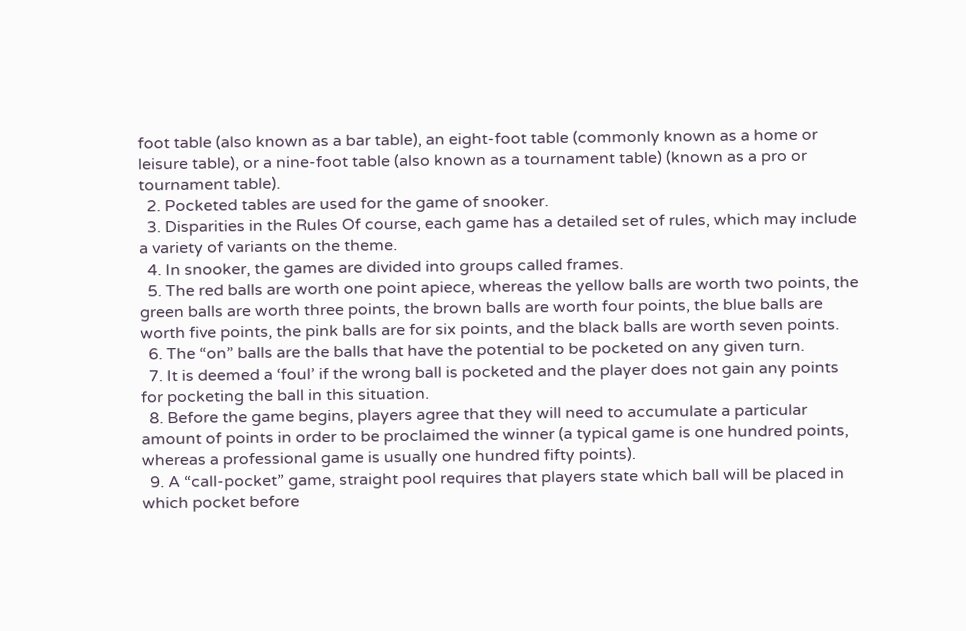foot table (also known as a bar table), an eight-foot table (commonly known as a home or leisure table), or a nine-foot table (also known as a tournament table) (known as a pro or tournament table).
  2. Pocketed tables are used for the game of snooker.
  3. Disparities in the Rules Of course, each game has a detailed set of rules, which may include a variety of variants on the theme.
  4. In snooker, the games are divided into groups called frames.
  5. The red balls are worth one point apiece, whereas the yellow balls are worth two points, the green balls are worth three points, the brown balls are worth four points, the blue balls are worth five points, the pink balls are for six points, and the black balls are worth seven points.
  6. The “on” balls are the balls that have the potential to be pocketed on any given turn.
  7. It is deemed a ‘foul’ if the wrong ball is pocketed and the player does not gain any points for pocketing the ball in this situation.
  8. Before the game begins, players agree that they will need to accumulate a particular amount of points in order to be proclaimed the winner (a typical game is one hundred points, whereas a professional game is usually one hundred fifty points).
  9. A “call-pocket” game, straight pool requires that players state which ball will be placed in which pocket before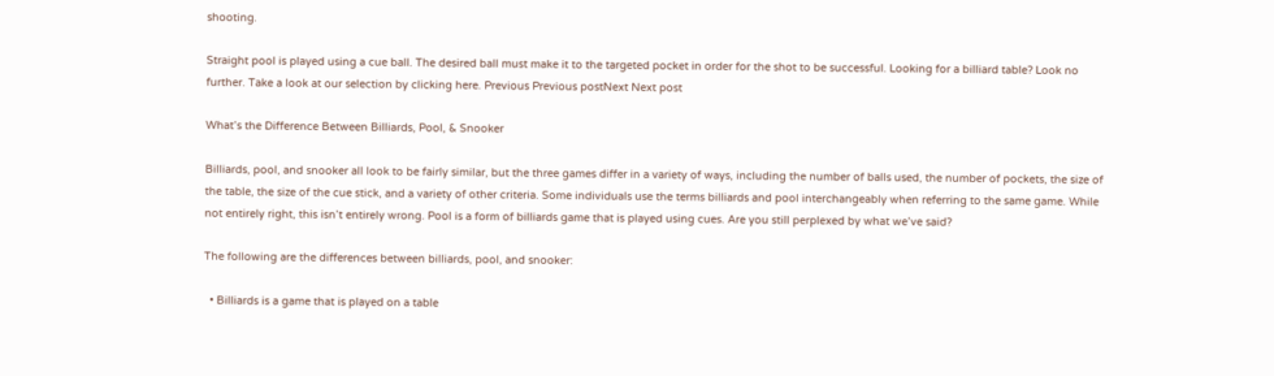shooting.

Straight pool is played using a cue ball. The desired ball must make it to the targeted pocket in order for the shot to be successful. Looking for a billiard table? Look no further. Take a look at our selection by clicking here. Previous Previous postNext Next post

What’s the Difference Between Billiards, Pool, & Snooker

Billiards, pool, and snooker all look to be fairly similar, but the three games differ in a variety of ways, including the number of balls used, the number of pockets, the size of the table, the size of the cue stick, and a variety of other criteria. Some individuals use the terms billiards and pool interchangeably when referring to the same game. While not entirely right, this isn’t entirely wrong. Pool is a form of billiards game that is played using cues. Are you still perplexed by what we’ve said?

The following are the differences between billiards, pool, and snooker:

  • Billiards is a game that is played on a table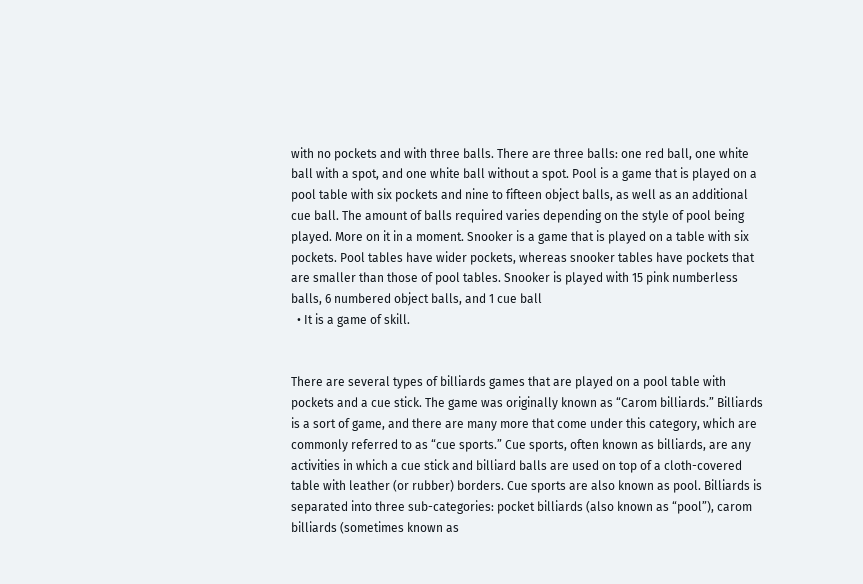with no pockets and with three balls. There are three balls: one red ball, one white ball with a spot, and one white ball without a spot. Pool is a game that is played on a pool table with six pockets and nine to fifteen object balls, as well as an additional cue ball. The amount of balls required varies depending on the style of pool being played. More on it in a moment. Snooker is a game that is played on a table with six pockets. Pool tables have wider pockets, whereas snooker tables have pockets that are smaller than those of pool tables. Snooker is played with 15 pink numberless balls, 6 numbered object balls, and 1 cue ball
  • It is a game of skill.


There are several types of billiards games that are played on a pool table with pockets and a cue stick. The game was originally known as “Carom billiards.” Billiards is a sort of game, and there are many more that come under this category, which are commonly referred to as “cue sports.” Cue sports, often known as billiards, are any activities in which a cue stick and billiard balls are used on top of a cloth-covered table with leather (or rubber) borders. Cue sports are also known as pool. Billiards is separated into three sub-categories: pocket billiards (also known as “pool”), carom billiards (sometimes known as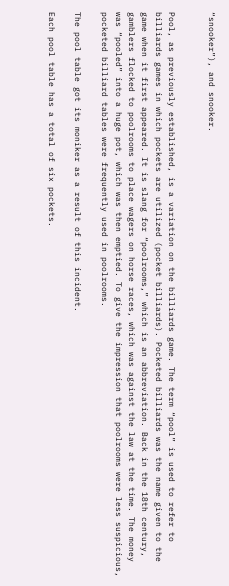“snooker”), and snooker.


Pool, as previously established, is a variation on the billiards game. The term “pool” is used to refer to billiards games in which pockets are utilized (pocket billiards). Pocketed billiards was the name given to the game when it first appeared. It is slang for “poolrooms,” which is an abbreviation. Back in the 18th century, gamblers flocked to poolrooms to place wagers on horse races, which was against the law at the time. The money was “pooled” into a huge pot, which was then emptied. To give the impression that poolrooms were less suspicious, pocketed billiard tables were frequently used in poolrooms.

The pool table got its moniker as a result of this incident.

Each pool table has a total of six pockets.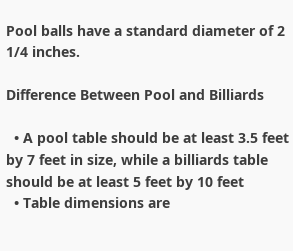Pool balls have a standard diameter of 2 1/4 inches.

Difference Between Pool and Billiards

  • A pool table should be at least 3.5 feet by 7 feet in size, while a billiards table should be at least 5 feet by 10 feet
  • Table dimensions are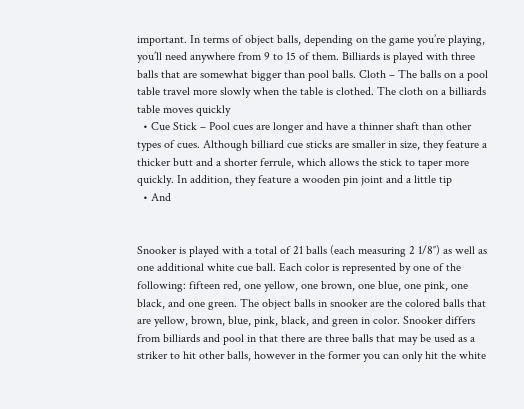important. In terms of object balls, depending on the game you’re playing, you’ll need anywhere from 9 to 15 of them. Billiards is played with three balls that are somewhat bigger than pool balls. Cloth – The balls on a pool table travel more slowly when the table is clothed. The cloth on a billiards table moves quickly
  • Cue Stick – Pool cues are longer and have a thinner shaft than other types of cues. Although billiard cue sticks are smaller in size, they feature a thicker butt and a shorter ferrule, which allows the stick to taper more quickly. In addition, they feature a wooden pin joint and a little tip
  • And


Snooker is played with a total of 21 balls (each measuring 2 1/8″) as well as one additional white cue ball. Each color is represented by one of the following: fifteen red, one yellow, one brown, one blue, one pink, one black, and one green. The object balls in snooker are the colored balls that are yellow, brown, blue, pink, black, and green in color. Snooker differs from billiards and pool in that there are three balls that may be used as a striker to hit other balls, however in the former you can only hit the white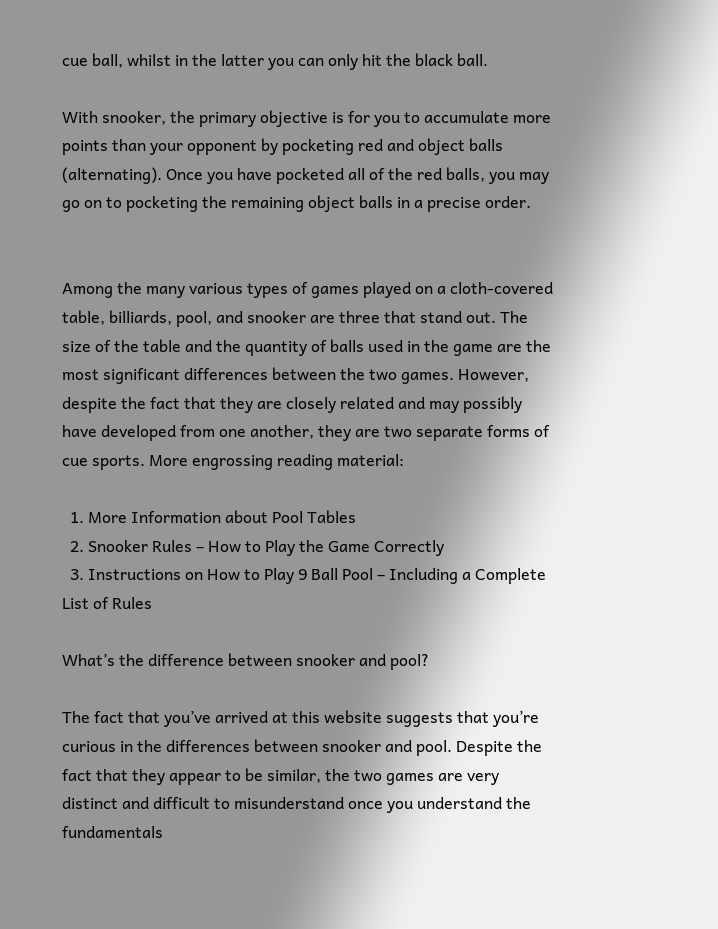cue ball, whilst in the latter you can only hit the black ball.

With snooker, the primary objective is for you to accumulate more points than your opponent by pocketing red and object balls (alternating). Once you have pocketed all of the red balls, you may go on to pocketing the remaining object balls in a precise order.


Among the many various types of games played on a cloth-covered table, billiards, pool, and snooker are three that stand out. The size of the table and the quantity of balls used in the game are the most significant differences between the two games. However, despite the fact that they are closely related and may possibly have developed from one another, they are two separate forms of cue sports. More engrossing reading material:

  1. More Information about Pool Tables
  2. Snooker Rules – How to Play the Game Correctly
  3. Instructions on How to Play 9 Ball Pool – Including a Complete List of Rules

What’s the difference between snooker and pool?

The fact that you’ve arrived at this website suggests that you’re curious in the differences between snooker and pool. Despite the fact that they appear to be similar, the two games are very distinct and difficult to misunderstand once you understand the fundamentals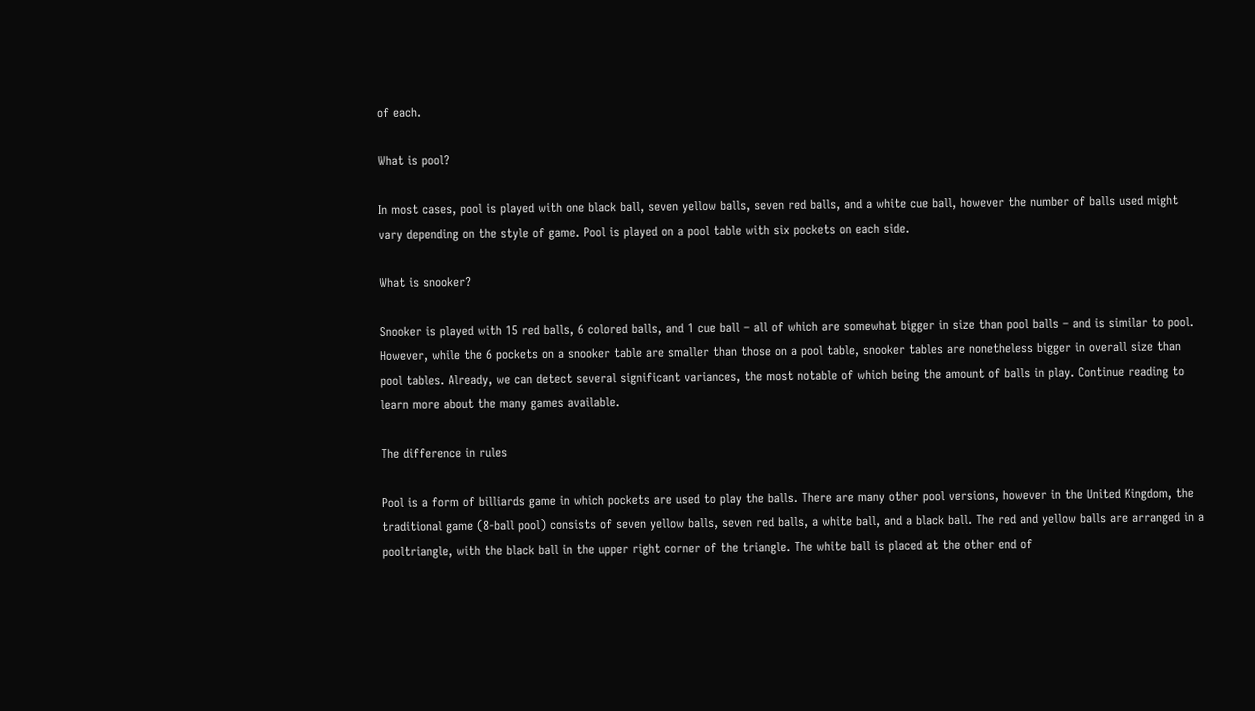of each.

What is pool?

In most cases, pool is played with one black ball, seven yellow balls, seven red balls, and a white cue ball, however the number of balls used might vary depending on the style of game. Pool is played on a pool table with six pockets on each side.

What is snooker?

Snooker is played with 15 red balls, 6 colored balls, and 1 cue ball – all of which are somewhat bigger in size than pool balls – and is similar to pool. However, while the 6 pockets on a snooker table are smaller than those on a pool table, snooker tables are nonetheless bigger in overall size than pool tables. Already, we can detect several significant variances, the most notable of which being the amount of balls in play. Continue reading to learn more about the many games available.

The difference in rules

Pool is a form of billiards game in which pockets are used to play the balls. There are many other pool versions, however in the United Kingdom, the traditional game (8-ball pool) consists of seven yellow balls, seven red balls, a white ball, and a black ball. The red and yellow balls are arranged in a pooltriangle, with the black ball in the upper right corner of the triangle. The white ball is placed at the other end of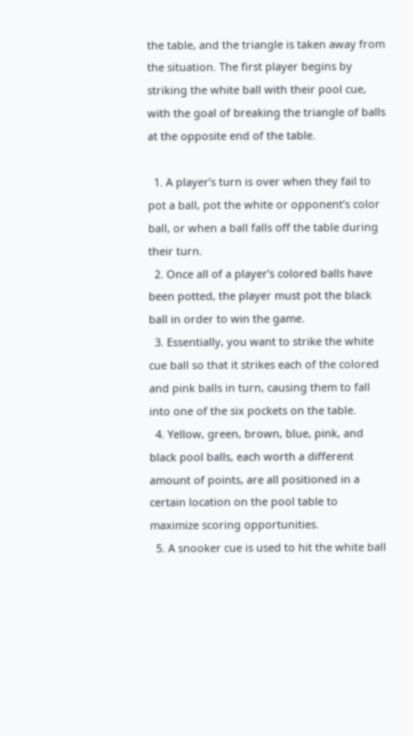the table, and the triangle is taken away from the situation. The first player begins by striking the white ball with their pool cue, with the goal of breaking the triangle of balls at the opposite end of the table.

  1. A player’s turn is over when they fail to pot a ball, pot the white or opponent’s color ball, or when a ball falls off the table during their turn.
  2. Once all of a player’s colored balls have been potted, the player must pot the black ball in order to win the game.
  3. Essentially, you want to strike the white cue ball so that it strikes each of the colored and pink balls in turn, causing them to fall into one of the six pockets on the table.
  4. Yellow, green, brown, blue, pink, and black pool balls, each worth a different amount of points, are all positioned in a certain location on the pool table to maximize scoring opportunities.
  5. A snooker cue is used to hit the white ball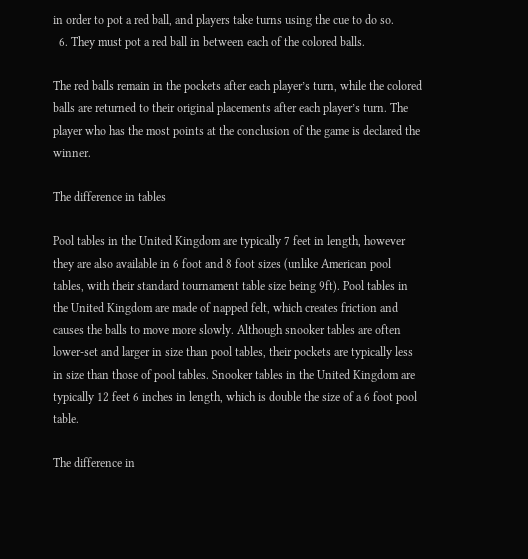in order to pot a red ball, and players take turns using the cue to do so.
  6. They must pot a red ball in between each of the colored balls.

The red balls remain in the pockets after each player’s turn, while the colored balls are returned to their original placements after each player’s turn. The player who has the most points at the conclusion of the game is declared the winner.

The difference in tables

Pool tables in the United Kingdom are typically 7 feet in length, however they are also available in 6 foot and 8 foot sizes (unlike American pool tables, with their standard tournament table size being 9ft). Pool tables in the United Kingdom are made of napped felt, which creates friction and causes the balls to move more slowly. Although snooker tables are often lower-set and larger in size than pool tables, their pockets are typically less in size than those of pool tables. Snooker tables in the United Kingdom are typically 12 feet 6 inches in length, which is double the size of a 6 foot pool table.

The difference in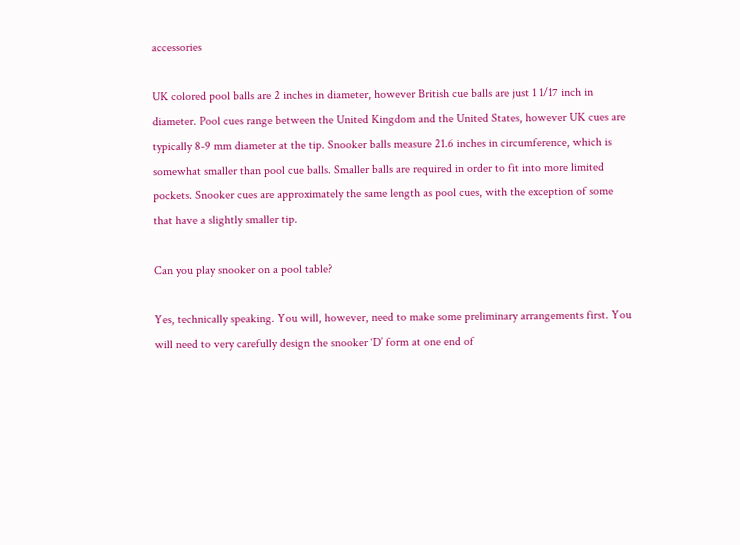accessories

UK colored pool balls are 2 inches in diameter, however British cue balls are just 1 1/17 inch in diameter. Pool cues range between the United Kingdom and the United States, however UK cues are typically 8-9 mm diameter at the tip. Snooker balls measure 21.6 inches in circumference, which is somewhat smaller than pool cue balls. Smaller balls are required in order to fit into more limited pockets. Snooker cues are approximately the same length as pool cues, with the exception of some that have a slightly smaller tip.

Can you play snooker on a pool table?

Yes, technically speaking. You will, however, need to make some preliminary arrangements first. You will need to very carefully design the snooker ‘D’ form at one end of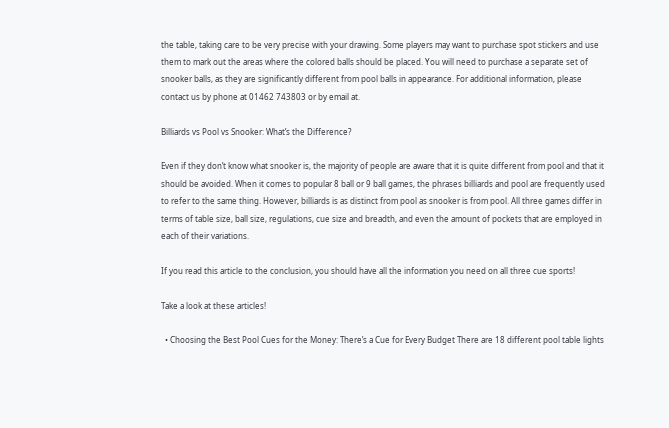the table, taking care to be very precise with your drawing. Some players may want to purchase spot stickers and use them to mark out the areas where the colored balls should be placed. You will need to purchase a separate set of snooker balls, as they are significantly different from pool balls in appearance. For additional information, please contact us by phone at 01462 743803 or by email at.

Billiards vs Pool vs Snooker: What’s the Difference?

Even if they don’t know what snooker is, the majority of people are aware that it is quite different from pool and that it should be avoided. When it comes to popular 8 ball or 9 ball games, the phrases billiards and pool are frequently used to refer to the same thing. However, billiards is as distinct from pool as snooker is from pool. All three games differ in terms of table size, ball size, regulations, cue size and breadth, and even the amount of pockets that are employed in each of their variations.

If you read this article to the conclusion, you should have all the information you need on all three cue sports!

Take a look at these articles!

  • Choosing the Best Pool Cues for the Money: There’s a Cue for Every Budget There are 18 different pool table lights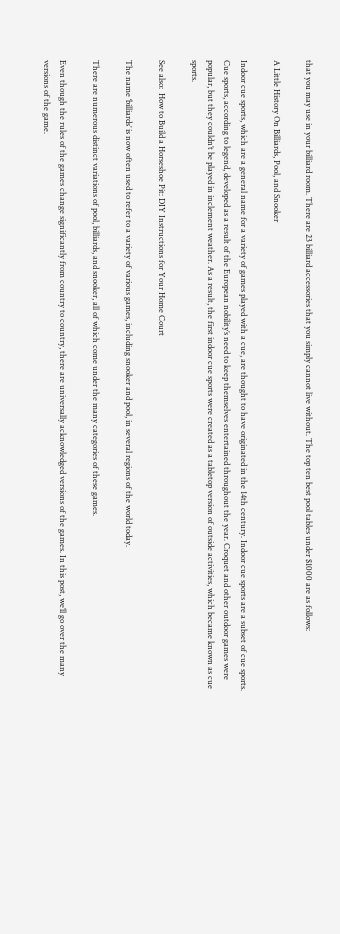that you may use in your billiard room. There are 23 billiard accessories that you simply cannot live without. The top ten best pool tables under $1000 are as follows:

A Little History On Billiards, Pool, and Snooker

Indoor cue sports, which are a general name for a variety of games played with a cue, are thought to have originated in the 14th century. Indoor cue sports are a subset of cue sports. Cue sports, according to legend, developed as a result of the European nobility’s need to keep themselves entertained throughout the year. Croquet and other outdoor games were popular, but they couldn’t be played in inclement weather. As a result, the first indoor cue sports were created as a tabletop version of outside activities, which became known as cue sports.

See also:  How to Build a Horseshoe Pit: DIY Instructions for Your Home Court

The name ‘billiards’ is now often used to refer to a variety of various games, including snooker and pool, in several regions of the world today.

There are numerous distinct variations of pool, billiards, and snooker, all of which come under the many categories of these games.

Even though the rules of the games change significantly from country to country, there are universally acknowledged versions of the games. In this post, we’ll go over the many versions of the game.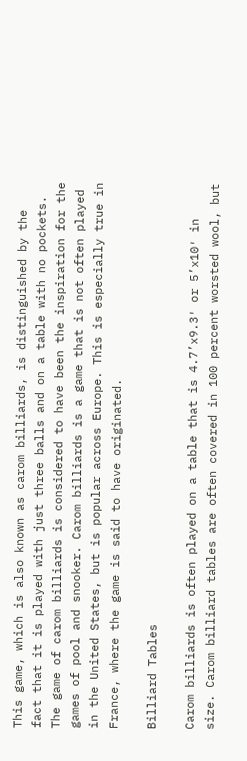This game, which is also known as carom billiards, is distinguished by the fact that it is played with just three balls and on a table with no pockets. The game of carom billiards is considered to have been the inspiration for the games of pool and snooker. Carom billiards is a game that is not often played in the United States, but is popular across Europe. This is especially true in France, where the game is said to have originated.

Billiard Tables

Carom billiards is often played on a table that is 4.7’x9.3′ or 5’x10′ in size. Carom billiard tables are often covered in 100 percent worsted wool, but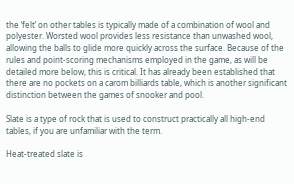the ‘felt’ on other tables is typically made of a combination of wool and polyester. Worsted wool provides less resistance than unwashed wool, allowing the balls to glide more quickly across the surface. Because of the rules and point-scoring mechanisms employed in the game, as will be detailed more below, this is critical. It has already been established that there are no pockets on a carom billiards table, which is another significant distinction between the games of snooker and pool.

Slate is a type of rock that is used to construct practically all high-end tables, if you are unfamiliar with the term.

Heat-treated slate is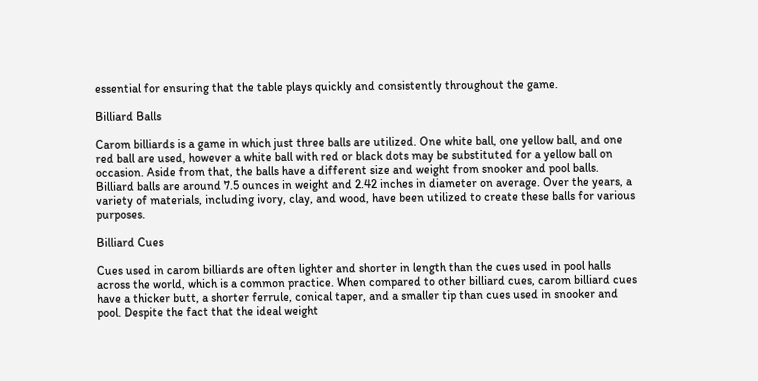essential for ensuring that the table plays quickly and consistently throughout the game.

Billiard Balls

Carom billiards is a game in which just three balls are utilized. One white ball, one yellow ball, and one red ball are used, however a white ball with red or black dots may be substituted for a yellow ball on occasion. Aside from that, the balls have a different size and weight from snooker and pool balls. Billiard balls are around 7.5 ounces in weight and 2.42 inches in diameter on average. Over the years, a variety of materials, including ivory, clay, and wood, have been utilized to create these balls for various purposes.

Billiard Cues

Cues used in carom billiards are often lighter and shorter in length than the cues used in pool halls across the world, which is a common practice. When compared to other billiard cues, carom billiard cues have a thicker butt, a shorter ferrule, conical taper, and a smaller tip than cues used in snooker and pool. Despite the fact that the ideal weight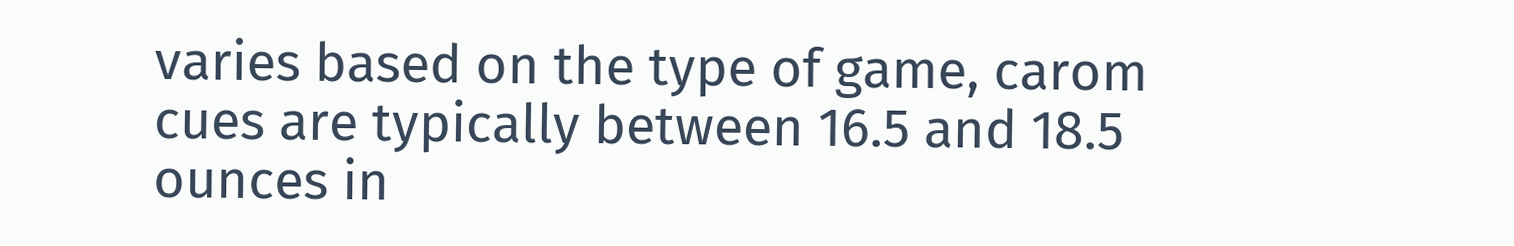varies based on the type of game, carom cues are typically between 16.5 and 18.5 ounces in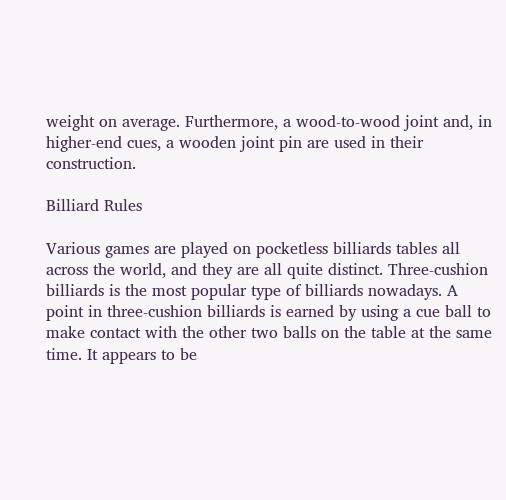weight on average. Furthermore, a wood-to-wood joint and, in higher-end cues, a wooden joint pin are used in their construction.

Billiard Rules

Various games are played on pocketless billiards tables all across the world, and they are all quite distinct. Three-cushion billiards is the most popular type of billiards nowadays. A point in three-cushion billiards is earned by using a cue ball to make contact with the other two balls on the table at the same time. It appears to be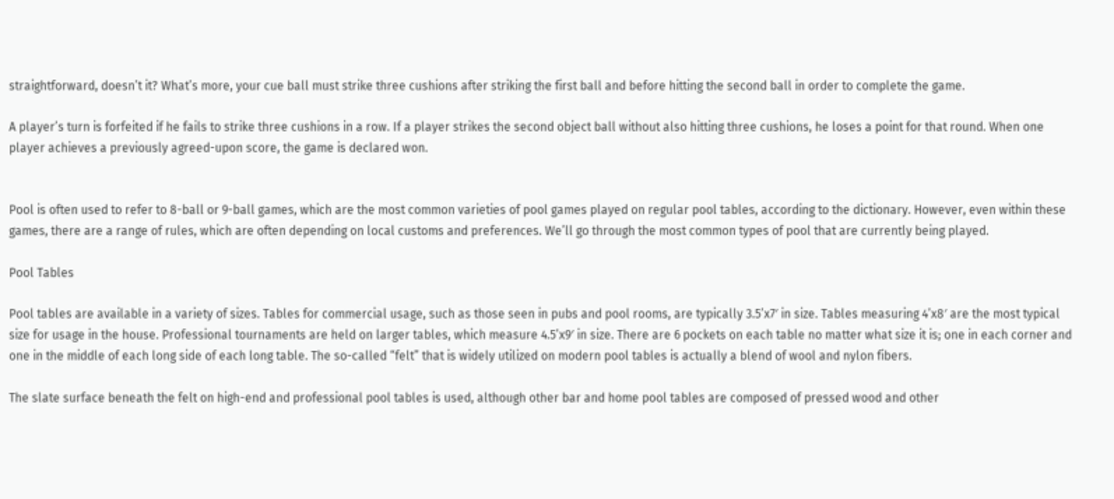straightforward, doesn’t it? What’s more, your cue ball must strike three cushions after striking the first ball and before hitting the second ball in order to complete the game.

A player’s turn is forfeited if he fails to strike three cushions in a row. If a player strikes the second object ball without also hitting three cushions, he loses a point for that round. When one player achieves a previously agreed-upon score, the game is declared won.


Pool is often used to refer to 8-ball or 9-ball games, which are the most common varieties of pool games played on regular pool tables, according to the dictionary. However, even within these games, there are a range of rules, which are often depending on local customs and preferences. We’ll go through the most common types of pool that are currently being played.

Pool Tables

Pool tables are available in a variety of sizes. Tables for commercial usage, such as those seen in pubs and pool rooms, are typically 3.5’x7′ in size. Tables measuring 4’x8′ are the most typical size for usage in the house. Professional tournaments are held on larger tables, which measure 4.5’x9′ in size. There are 6 pockets on each table no matter what size it is; one in each corner and one in the middle of each long side of each long table. The so-called “felt” that is widely utilized on modern pool tables is actually a blend of wool and nylon fibers.

The slate surface beneath the felt on high-end and professional pool tables is used, although other bar and home pool tables are composed of pressed wood and other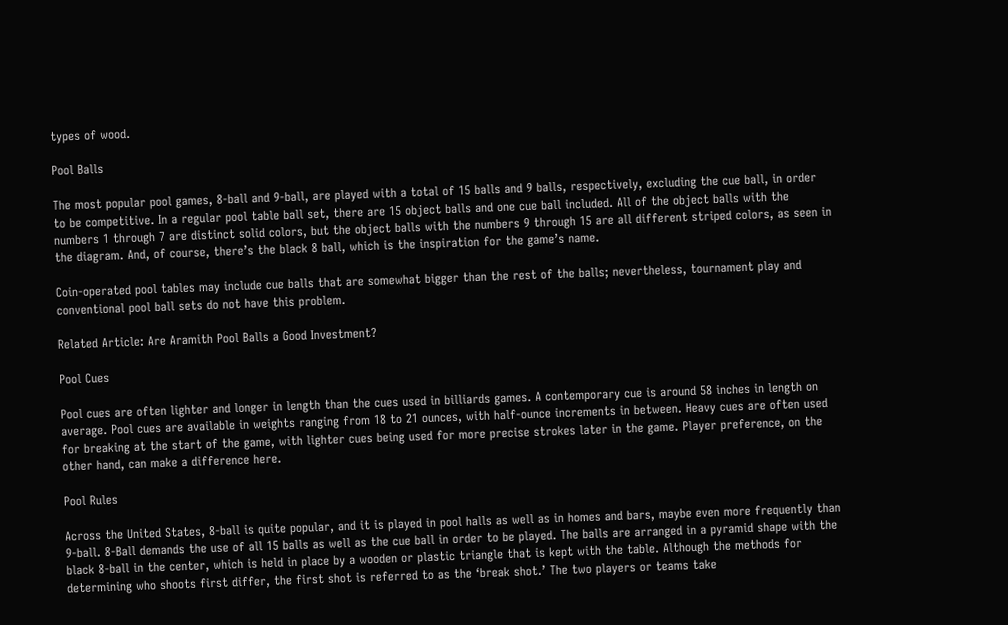types of wood.

Pool Balls

The most popular pool games, 8-ball and 9-ball, are played with a total of 15 balls and 9 balls, respectively, excluding the cue ball, in order to be competitive. In a regular pool table ball set, there are 15 object balls and one cue ball included. All of the object balls with the numbers 1 through 7 are distinct solid colors, but the object balls with the numbers 9 through 15 are all different striped colors, as seen in the diagram. And, of course, there’s the black 8 ball, which is the inspiration for the game’s name.

Coin-operated pool tables may include cue balls that are somewhat bigger than the rest of the balls; nevertheless, tournament play and conventional pool ball sets do not have this problem.

Related Article: Are Aramith Pool Balls a Good Investment?

Pool Cues

Pool cues are often lighter and longer in length than the cues used in billiards games. A contemporary cue is around 58 inches in length on average. Pool cues are available in weights ranging from 18 to 21 ounces, with half-ounce increments in between. Heavy cues are often used for breaking at the start of the game, with lighter cues being used for more precise strokes later in the game. Player preference, on the other hand, can make a difference here.

Pool Rules

Across the United States, 8-ball is quite popular, and it is played in pool halls as well as in homes and bars, maybe even more frequently than 9-ball. 8-Ball demands the use of all 15 balls as well as the cue ball in order to be played. The balls are arranged in a pyramid shape with the black 8-ball in the center, which is held in place by a wooden or plastic triangle that is kept with the table. Although the methods for determining who shoots first differ, the first shot is referred to as the ‘break shot.’ The two players or teams take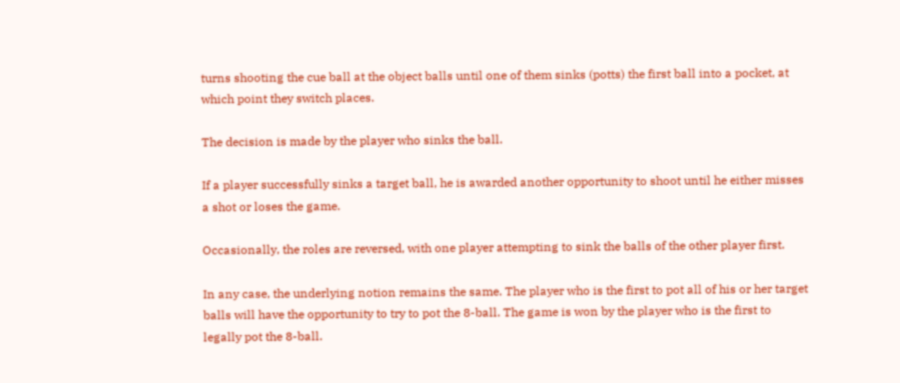turns shooting the cue ball at the object balls until one of them sinks (potts) the first ball into a pocket, at which point they switch places.

The decision is made by the player who sinks the ball.

If a player successfully sinks a target ball, he is awarded another opportunity to shoot until he either misses a shot or loses the game.

Occasionally, the roles are reversed, with one player attempting to sink the balls of the other player first.

In any case, the underlying notion remains the same. The player who is the first to pot all of his or her target balls will have the opportunity to try to pot the 8-ball. The game is won by the player who is the first to legally pot the 8-ball.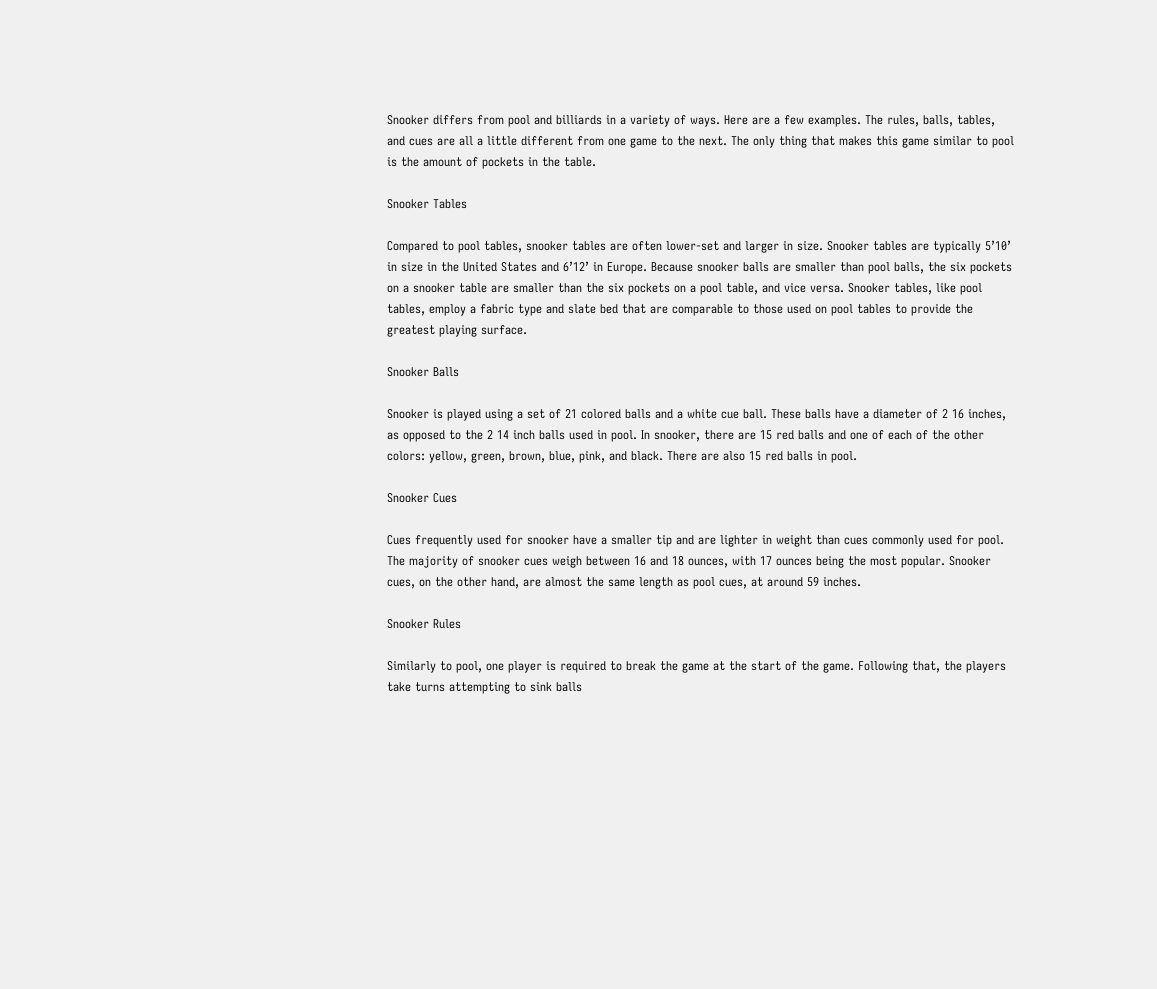Snooker differs from pool and billiards in a variety of ways. Here are a few examples. The rules, balls, tables, and cues are all a little different from one game to the next. The only thing that makes this game similar to pool is the amount of pockets in the table.

Snooker Tables

Compared to pool tables, snooker tables are often lower-set and larger in size. Snooker tables are typically 5’10’ in size in the United States and 6’12’ in Europe. Because snooker balls are smaller than pool balls, the six pockets on a snooker table are smaller than the six pockets on a pool table, and vice versa. Snooker tables, like pool tables, employ a fabric type and slate bed that are comparable to those used on pool tables to provide the greatest playing surface.

Snooker Balls

Snooker is played using a set of 21 colored balls and a white cue ball. These balls have a diameter of 2 16 inches, as opposed to the 2 14 inch balls used in pool. In snooker, there are 15 red balls and one of each of the other colors: yellow, green, brown, blue, pink, and black. There are also 15 red balls in pool.

Snooker Cues

Cues frequently used for snooker have a smaller tip and are lighter in weight than cues commonly used for pool. The majority of snooker cues weigh between 16 and 18 ounces, with 17 ounces being the most popular. Snooker cues, on the other hand, are almost the same length as pool cues, at around 59 inches.

Snooker Rules

Similarly to pool, one player is required to break the game at the start of the game. Following that, the players take turns attempting to sink balls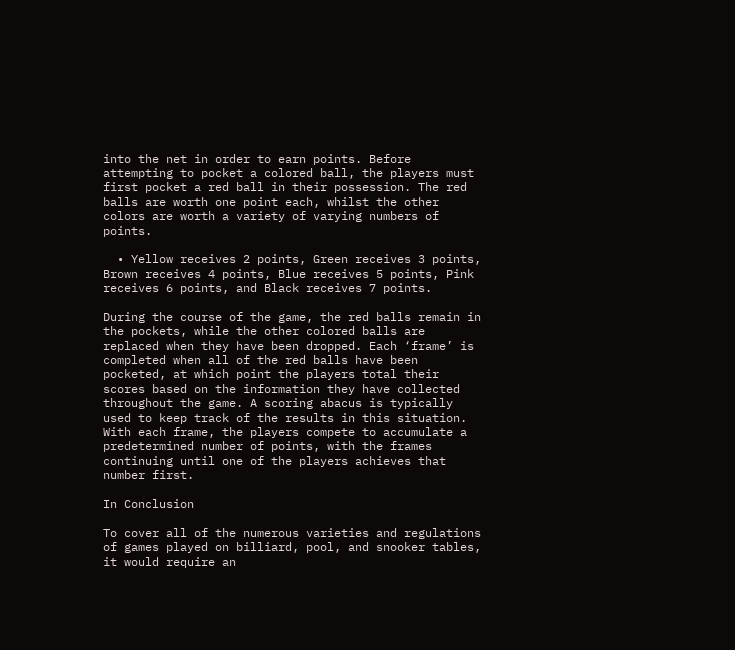into the net in order to earn points. Before attempting to pocket a colored ball, the players must first pocket a red ball in their possession. The red balls are worth one point each, whilst the other colors are worth a variety of varying numbers of points.

  • Yellow receives 2 points, Green receives 3 points, Brown receives 4 points, Blue receives 5 points, Pink receives 6 points, and Black receives 7 points.

During the course of the game, the red balls remain in the pockets, while the other colored balls are replaced when they have been dropped. Each ‘frame’ is completed when all of the red balls have been pocketed, at which point the players total their scores based on the information they have collected throughout the game. A scoring abacus is typically used to keep track of the results in this situation. With each frame, the players compete to accumulate a predetermined number of points, with the frames continuing until one of the players achieves that number first.

In Conclusion

To cover all of the numerous varieties and regulations of games played on billiard, pool, and snooker tables, it would require an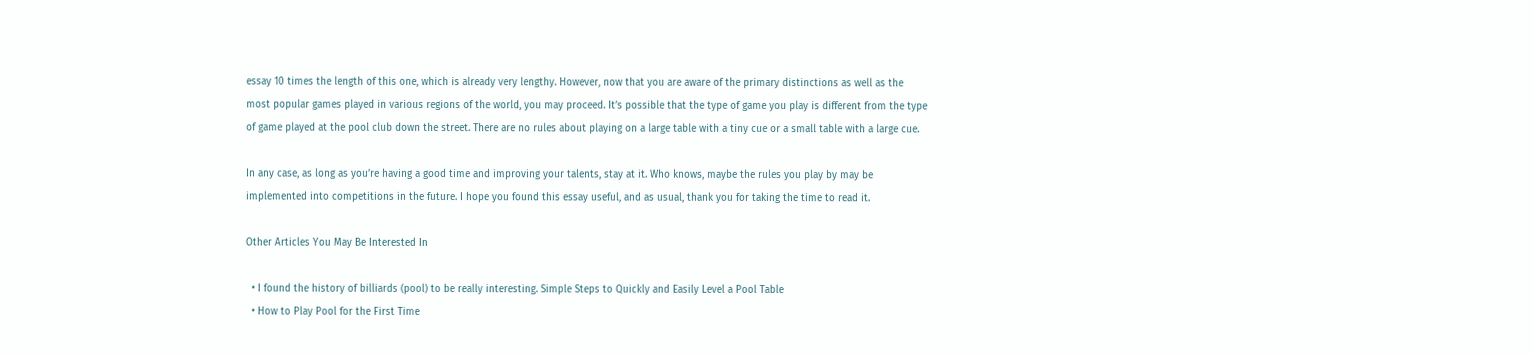essay 10 times the length of this one, which is already very lengthy. However, now that you are aware of the primary distinctions as well as the most popular games played in various regions of the world, you may proceed. It’s possible that the type of game you play is different from the type of game played at the pool club down the street. There are no rules about playing on a large table with a tiny cue or a small table with a large cue.

In any case, as long as you’re having a good time and improving your talents, stay at it. Who knows, maybe the rules you play by may be implemented into competitions in the future. I hope you found this essay useful, and as usual, thank you for taking the time to read it.

Other Articles You May Be Interested In

  • I found the history of billiards (pool) to be really interesting. Simple Steps to Quickly and Easily Level a Pool Table
  • How to Play Pool for the First Time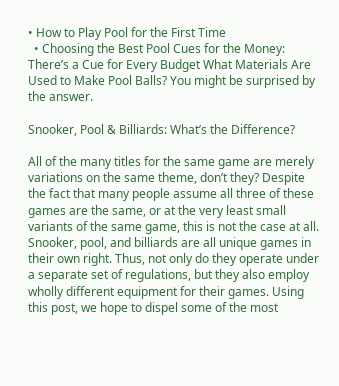• How to Play Pool for the First Time
  • Choosing the Best Pool Cues for the Money: There’s a Cue for Every Budget What Materials Are Used to Make Pool Balls? You might be surprised by the answer.

Snooker, Pool & Billiards: What’s the Difference?

All of the many titles for the same game are merely variations on the same theme, don’t they? Despite the fact that many people assume all three of these games are the same, or at the very least small variants of the same game, this is not the case at all. Snooker, pool, and billiards are all unique games in their own right. Thus, not only do they operate under a separate set of regulations, but they also employ wholly different equipment for their games. Using this post, we hope to dispel some of the most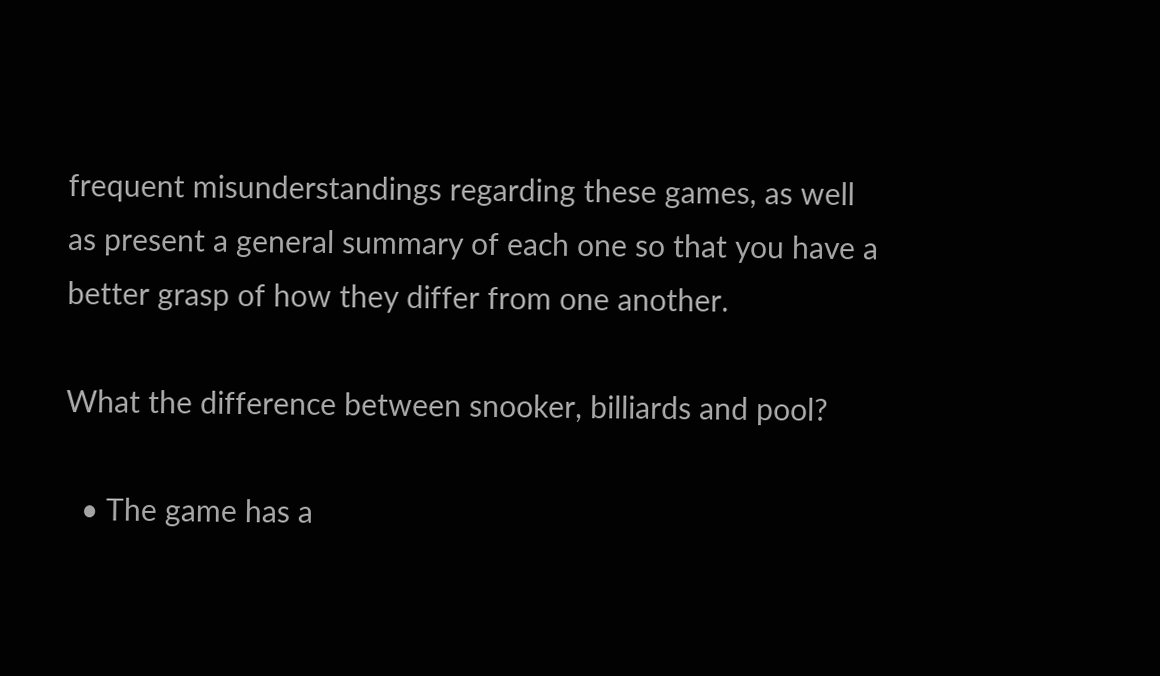frequent misunderstandings regarding these games, as well as present a general summary of each one so that you have a better grasp of how they differ from one another.

What the difference between snooker, billiards and pool?

  • The game has a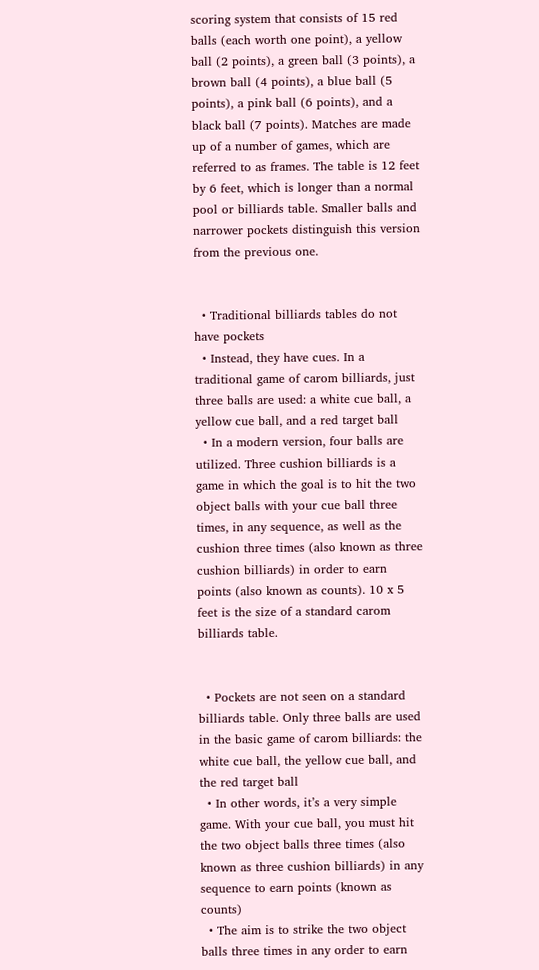scoring system that consists of 15 red balls (each worth one point), a yellow ball (2 points), a green ball (3 points), a brown ball (4 points), a blue ball (5 points), a pink ball (6 points), and a black ball (7 points). Matches are made up of a number of games, which are referred to as frames. The table is 12 feet by 6 feet, which is longer than a normal pool or billiards table. Smaller balls and narrower pockets distinguish this version from the previous one.


  • Traditional billiards tables do not have pockets
  • Instead, they have cues. In a traditional game of carom billiards, just three balls are used: a white cue ball, a yellow cue ball, and a red target ball
  • In a modern version, four balls are utilized. Three cushion billiards is a game in which the goal is to hit the two object balls with your cue ball three times, in any sequence, as well as the cushion three times (also known as three cushion billiards) in order to earn points (also known as counts). 10 x 5 feet is the size of a standard carom billiards table.


  • Pockets are not seen on a standard billiards table. Only three balls are used in the basic game of carom billiards: the white cue ball, the yellow cue ball, and the red target ball
  • In other words, it’s a very simple game. With your cue ball, you must hit the two object balls three times (also known as three cushion billiards) in any sequence to earn points (known as counts)
  • The aim is to strike the two object balls three times in any order to earn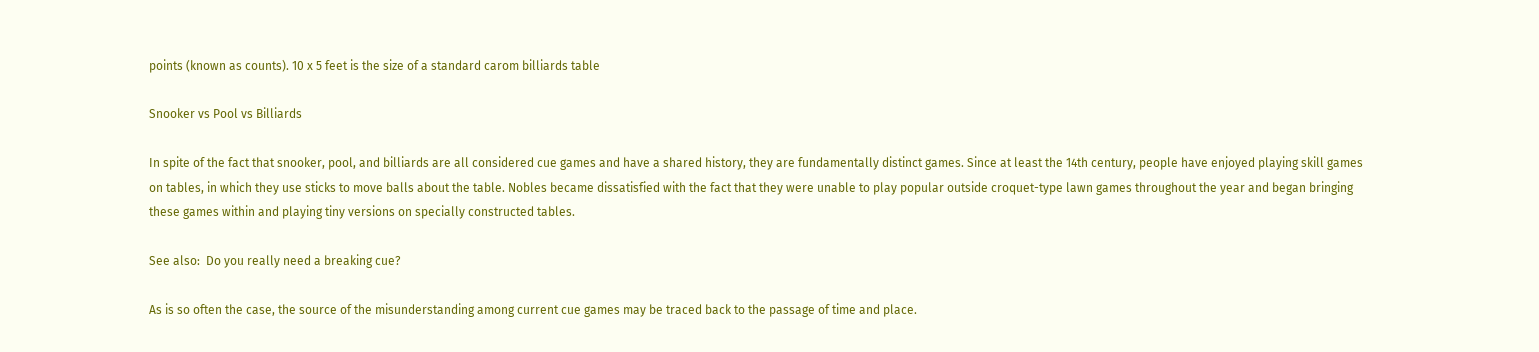points (known as counts). 10 x 5 feet is the size of a standard carom billiards table

Snooker vs Pool vs Billiards

In spite of the fact that snooker, pool, and billiards are all considered cue games and have a shared history, they are fundamentally distinct games. Since at least the 14th century, people have enjoyed playing skill games on tables, in which they use sticks to move balls about the table. Nobles became dissatisfied with the fact that they were unable to play popular outside croquet-type lawn games throughout the year and began bringing these games within and playing tiny versions on specially constructed tables.

See also:  Do you really need a breaking cue?

As is so often the case, the source of the misunderstanding among current cue games may be traced back to the passage of time and place.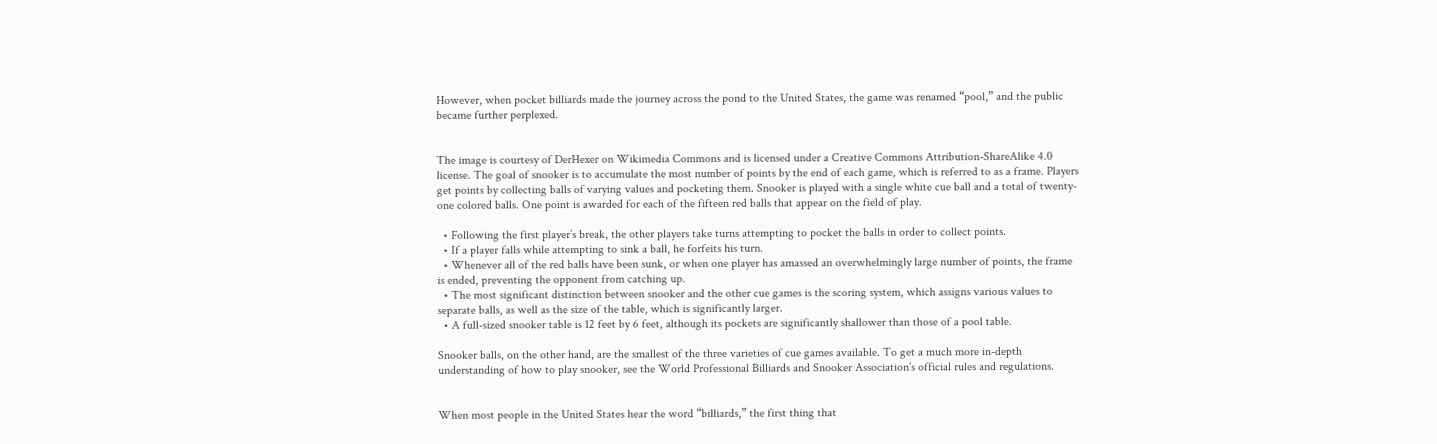However, when pocket billiards made the journey across the pond to the United States, the game was renamed “pool,” and the public became further perplexed.


The image is courtesy of DerHexer on Wikimedia Commons and is licensed under a Creative Commons Attribution-ShareAlike 4.0 license. The goal of snooker is to accumulate the most number of points by the end of each game, which is referred to as a frame. Players get points by collecting balls of varying values and pocketing them. Snooker is played with a single white cue ball and a total of twenty-one colored balls. One point is awarded for each of the fifteen red balls that appear on the field of play.

  • Following the first player’s break, the other players take turns attempting to pocket the balls in order to collect points.
  • If a player falls while attempting to sink a ball, he forfeits his turn.
  • Whenever all of the red balls have been sunk, or when one player has amassed an overwhelmingly large number of points, the frame is ended, preventing the opponent from catching up.
  • The most significant distinction between snooker and the other cue games is the scoring system, which assigns various values to separate balls, as well as the size of the table, which is significantly larger.
  • A full-sized snooker table is 12 feet by 6 feet, although its pockets are significantly shallower than those of a pool table.

Snooker balls, on the other hand, are the smallest of the three varieties of cue games available. To get a much more in-depth understanding of how to play snooker, see the World Professional Billiards and Snooker Association’s official rules and regulations.


When most people in the United States hear the word “billiards,” the first thing that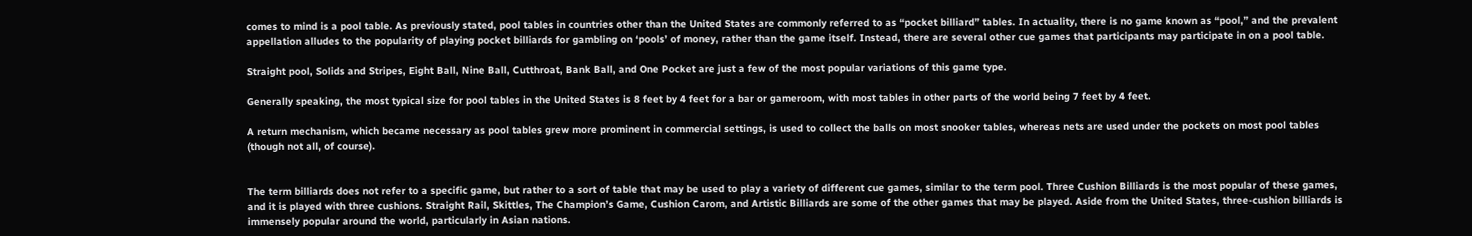comes to mind is a pool table. As previously stated, pool tables in countries other than the United States are commonly referred to as “pocket billiard” tables. In actuality, there is no game known as “pool,” and the prevalent appellation alludes to the popularity of playing pocket billiards for gambling on ‘pools’ of money, rather than the game itself. Instead, there are several other cue games that participants may participate in on a pool table.

Straight pool, Solids and Stripes, Eight Ball, Nine Ball, Cutthroat, Bank Ball, and One Pocket are just a few of the most popular variations of this game type.

Generally speaking, the most typical size for pool tables in the United States is 8 feet by 4 feet for a bar or gameroom, with most tables in other parts of the world being 7 feet by 4 feet.

A return mechanism, which became necessary as pool tables grew more prominent in commercial settings, is used to collect the balls on most snooker tables, whereas nets are used under the pockets on most pool tables (though not all, of course).


The term billiards does not refer to a specific game, but rather to a sort of table that may be used to play a variety of different cue games, similar to the term pool. Three Cushion Billiards is the most popular of these games, and it is played with three cushions. Straight Rail, Skittles, The Champion’s Game, Cushion Carom, and Artistic Billiards are some of the other games that may be played. Aside from the United States, three-cushion billiards is immensely popular around the world, particularly in Asian nations.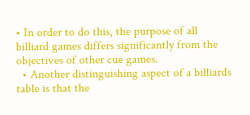• In order to do this, the purpose of all billiard games differs significantly from the objectives of other cue games.
  • Another distinguishing aspect of a billiards table is that the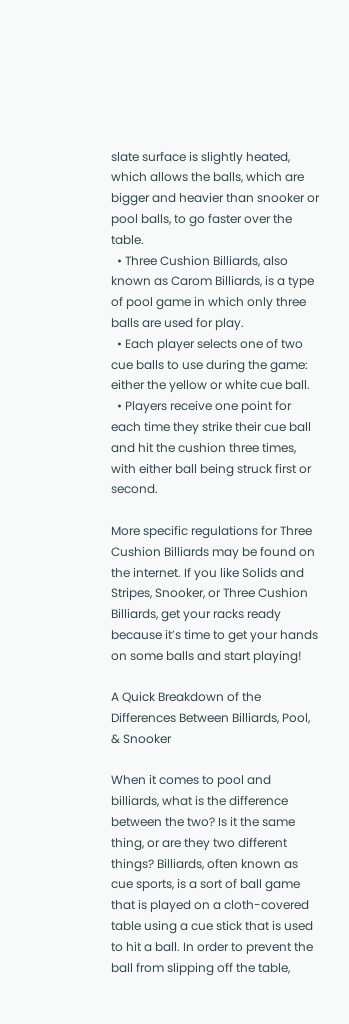slate surface is slightly heated, which allows the balls, which are bigger and heavier than snooker or pool balls, to go faster over the table.
  • Three Cushion Billiards, also known as Carom Billiards, is a type of pool game in which only three balls are used for play.
  • Each player selects one of two cue balls to use during the game: either the yellow or white cue ball.
  • Players receive one point for each time they strike their cue ball and hit the cushion three times, with either ball being struck first or second.

More specific regulations for Three Cushion Billiards may be found on the internet. If you like Solids and Stripes, Snooker, or Three Cushion Billiards, get your racks ready because it’s time to get your hands on some balls and start playing!

A Quick Breakdown of the Differences Between Billiards, Pool, & Snooker

When it comes to pool and billiards, what is the difference between the two? Is it the same thing, or are they two different things? Billiards, often known as cue sports, is a sort of ball game that is played on a cloth-covered table using a cue stick that is used to hit a ball. In order to prevent the ball from slipping off the table,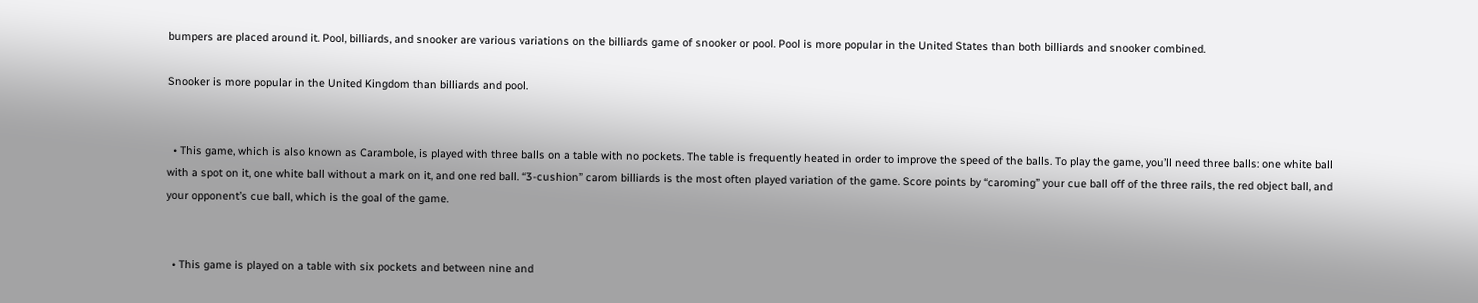bumpers are placed around it. Pool, billiards, and snooker are various variations on the billiards game of snooker or pool. Pool is more popular in the United States than both billiards and snooker combined.

Snooker is more popular in the United Kingdom than billiards and pool.


  • This game, which is also known as Carambole, is played with three balls on a table with no pockets. The table is frequently heated in order to improve the speed of the balls. To play the game, you’ll need three balls: one white ball with a spot on it, one white ball without a mark on it, and one red ball. “3-cushion” carom billiards is the most often played variation of the game. Score points by “caroming” your cue ball off of the three rails, the red object ball, and your opponent’s cue ball, which is the goal of the game.


  • This game is played on a table with six pockets and between nine and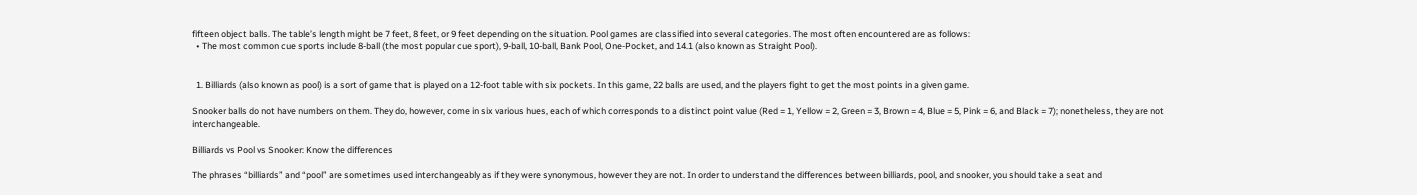fifteen object balls. The table’s length might be 7 feet, 8 feet, or 9 feet depending on the situation. Pool games are classified into several categories. The most often encountered are as follows:
  • The most common cue sports include 8-ball (the most popular cue sport), 9-ball, 10-ball, Bank Pool, One-Pocket, and 14.1 (also known as Straight Pool).


  1. Billiards (also known as pool) is a sort of game that is played on a 12-foot table with six pockets. In this game, 22 balls are used, and the players fight to get the most points in a given game.

Snooker balls do not have numbers on them. They do, however, come in six various hues, each of which corresponds to a distinct point value (Red = 1, Yellow = 2, Green = 3, Brown = 4, Blue = 5, Pink = 6, and Black = 7); nonetheless, they are not interchangeable.

Billiards vs Pool vs Snooker: Know the differences

The phrases “billiards” and “pool” are sometimes used interchangeably as if they were synonymous, however they are not. In order to understand the differences between billiards, pool, and snooker, you should take a seat and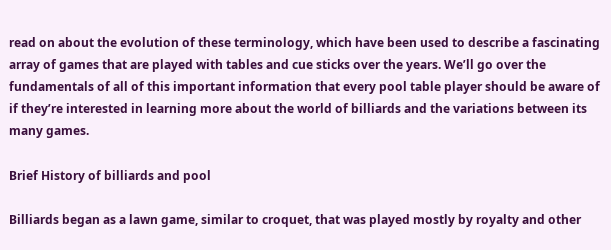read on about the evolution of these terminology, which have been used to describe a fascinating array of games that are played with tables and cue sticks over the years. We’ll go over the fundamentals of all of this important information that every pool table player should be aware of if they’re interested in learning more about the world of billiards and the variations between its many games.

Brief History of billiards and pool

Billiards began as a lawn game, similar to croquet, that was played mostly by royalty and other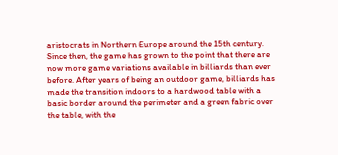aristocrats in Northern Europe around the 15th century. Since then, the game has grown to the point that there are now more game variations available in billiards than ever before. After years of being an outdoor game, billiards has made the transition indoors to a hardwood table with a basic border around the perimeter and a green fabric over the table, with the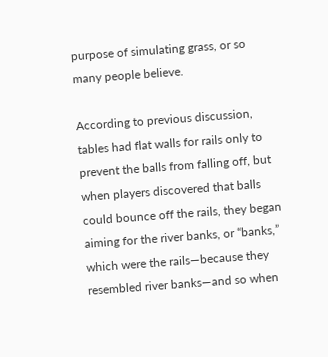purpose of simulating grass, or so many people believe.

According to previous discussion, tables had flat walls for rails only to prevent the balls from falling off, but when players discovered that balls could bounce off the rails, they began aiming for the river banks, or “banks,” which were the rails—because they resembled river banks—and so when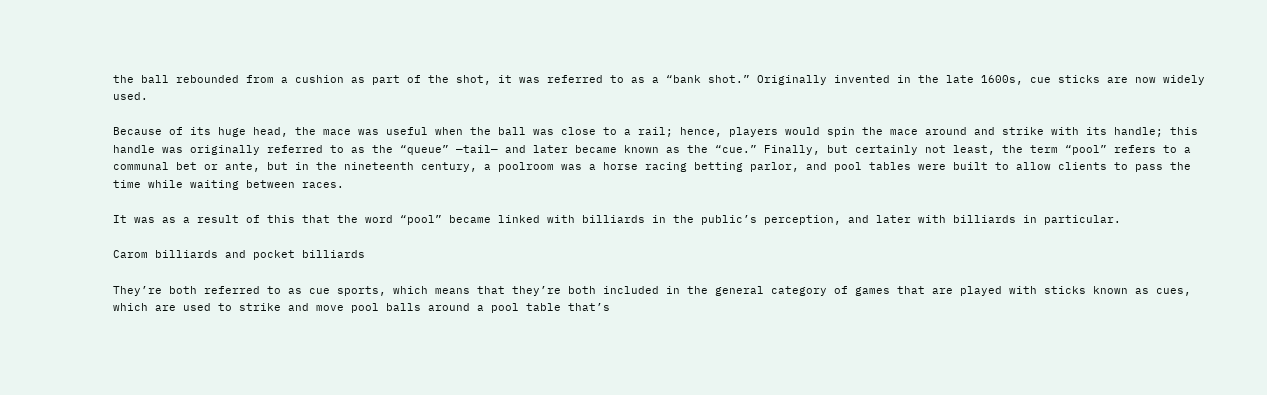the ball rebounded from a cushion as part of the shot, it was referred to as a “bank shot.” Originally invented in the late 1600s, cue sticks are now widely used.

Because of its huge head, the mace was useful when the ball was close to a rail; hence, players would spin the mace around and strike with its handle; this handle was originally referred to as the “queue” —tail— and later became known as the “cue.” Finally, but certainly not least, the term “pool” refers to a communal bet or ante, but in the nineteenth century, a poolroom was a horse racing betting parlor, and pool tables were built to allow clients to pass the time while waiting between races.

It was as a result of this that the word “pool” became linked with billiards in the public’s perception, and later with billiards in particular.

Carom billiards and pocket billiards

They’re both referred to as cue sports, which means that they’re both included in the general category of games that are played with sticks known as cues, which are used to strike and move pool balls around a pool table that’s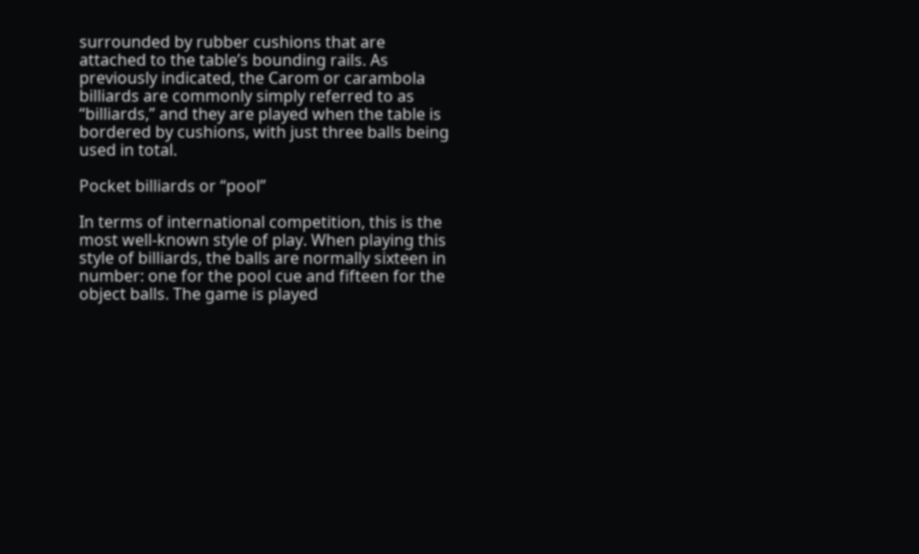surrounded by rubber cushions that are attached to the table’s bounding rails. As previously indicated, the Carom or carambola billiards are commonly simply referred to as “billiards,” and they are played when the table is bordered by cushions, with just three balls being used in total.

Pocket billiards or “pool”

In terms of international competition, this is the most well-known style of play. When playing this style of billiards, the balls are normally sixteen in number: one for the pool cue and fifteen for the object balls. The game is played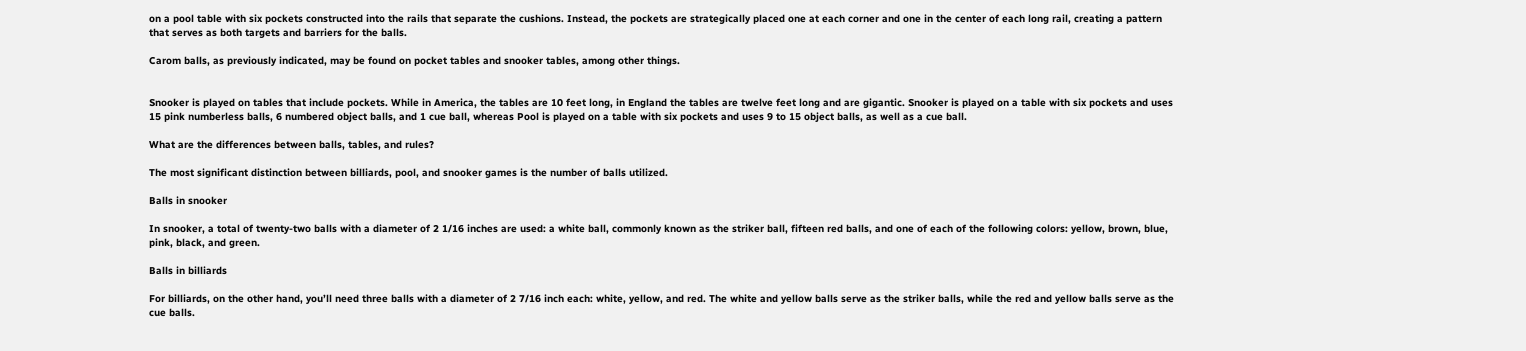on a pool table with six pockets constructed into the rails that separate the cushions. Instead, the pockets are strategically placed one at each corner and one in the center of each long rail, creating a pattern that serves as both targets and barriers for the balls.

Carom balls, as previously indicated, may be found on pocket tables and snooker tables, among other things.


Snooker is played on tables that include pockets. While in America, the tables are 10 feet long, in England the tables are twelve feet long and are gigantic. Snooker is played on a table with six pockets and uses 15 pink numberless balls, 6 numbered object balls, and 1 cue ball, whereas Pool is played on a table with six pockets and uses 9 to 15 object balls, as well as a cue ball.

What are the differences between balls, tables, and rules?

The most significant distinction between billiards, pool, and snooker games is the number of balls utilized.

Balls in snooker

In snooker, a total of twenty-two balls with a diameter of 2 1/16 inches are used: a white ball, commonly known as the striker ball, fifteen red balls, and one of each of the following colors: yellow, brown, blue, pink, black, and green.

Balls in billiards

For billiards, on the other hand, you’ll need three balls with a diameter of 2 7/16 inch each: white, yellow, and red. The white and yellow balls serve as the striker balls, while the red and yellow balls serve as the cue balls.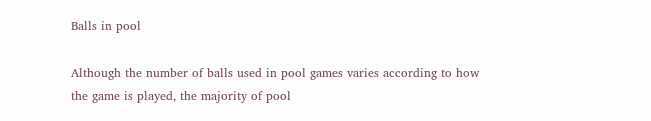Balls in pool

Although the number of balls used in pool games varies according to how the game is played, the majority of pool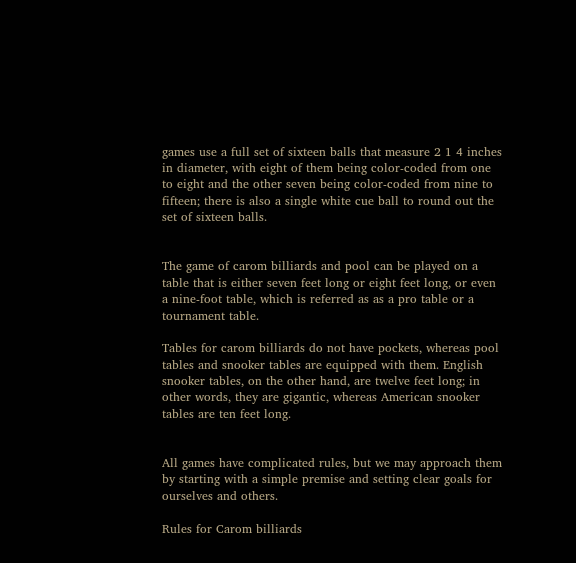games use a full set of sixteen balls that measure 2 1 4 inches in diameter, with eight of them being color-coded from one to eight and the other seven being color-coded from nine to fifteen; there is also a single white cue ball to round out the set of sixteen balls.


The game of carom billiards and pool can be played on a table that is either seven feet long or eight feet long, or even a nine-foot table, which is referred as as a pro table or a tournament table.

Tables for carom billiards do not have pockets, whereas pool tables and snooker tables are equipped with them. English snooker tables, on the other hand, are twelve feet long; in other words, they are gigantic, whereas American snooker tables are ten feet long.


All games have complicated rules, but we may approach them by starting with a simple premise and setting clear goals for ourselves and others.

Rules for Carom billiards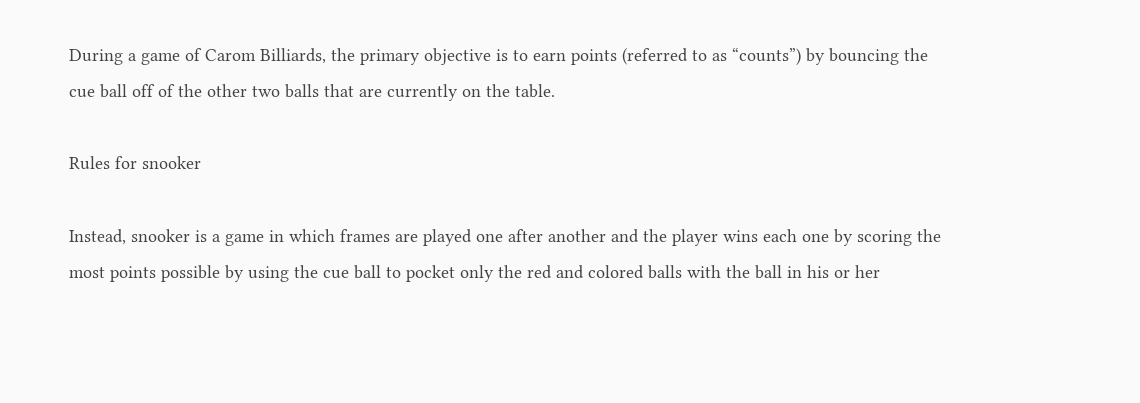During a game of Carom Billiards, the primary objective is to earn points (referred to as “counts”) by bouncing the cue ball off of the other two balls that are currently on the table.

Rules for snooker

Instead, snooker is a game in which frames are played one after another and the player wins each one by scoring the most points possible by using the cue ball to pocket only the red and colored balls with the ball in his or her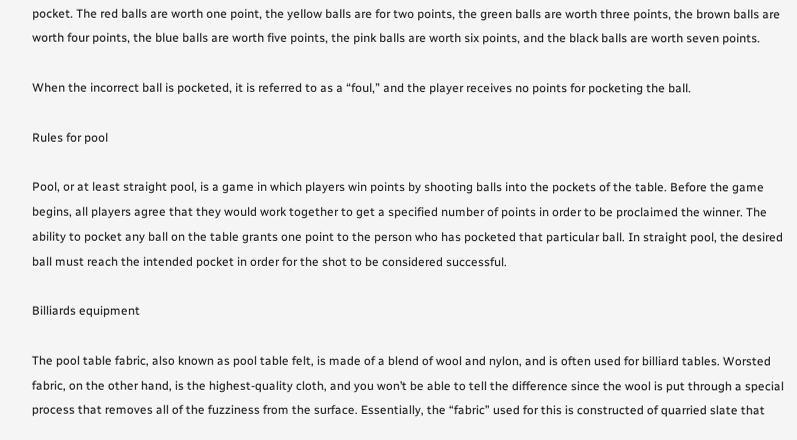pocket. The red balls are worth one point, the yellow balls are for two points, the green balls are worth three points, the brown balls are worth four points, the blue balls are worth five points, the pink balls are worth six points, and the black balls are worth seven points.

When the incorrect ball is pocketed, it is referred to as a “foul,” and the player receives no points for pocketing the ball.

Rules for pool

Pool, or at least straight pool, is a game in which players win points by shooting balls into the pockets of the table. Before the game begins, all players agree that they would work together to get a specified number of points in order to be proclaimed the winner. The ability to pocket any ball on the table grants one point to the person who has pocketed that particular ball. In straight pool, the desired ball must reach the intended pocket in order for the shot to be considered successful.

Billiards equipment

The pool table fabric, also known as pool table felt, is made of a blend of wool and nylon, and is often used for billiard tables. Worsted fabric, on the other hand, is the highest-quality cloth, and you won’t be able to tell the difference since the wool is put through a special process that removes all of the fuzziness from the surface. Essentially, the “fabric” used for this is constructed of quarried slate that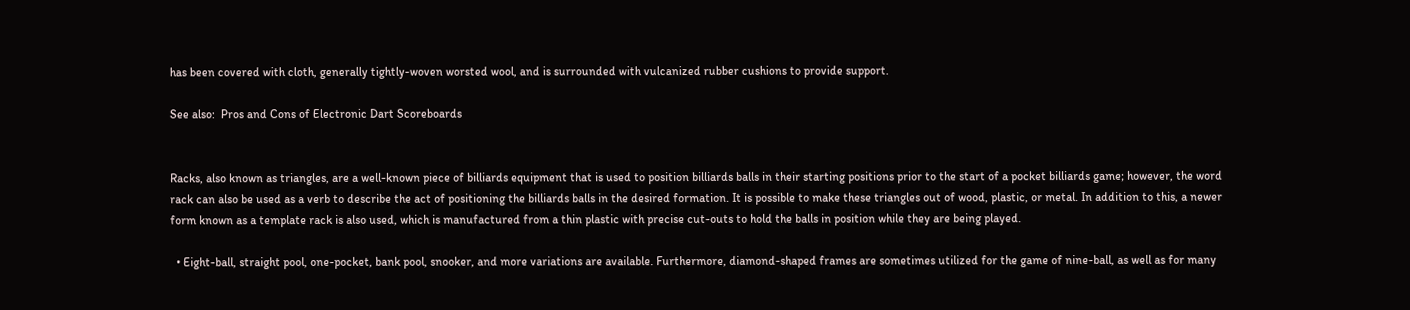has been covered with cloth, generally tightly-woven worsted wool, and is surrounded with vulcanized rubber cushions to provide support.

See also:  Pros and Cons of Electronic Dart Scoreboards


Racks, also known as triangles, are a well-known piece of billiards equipment that is used to position billiards balls in their starting positions prior to the start of a pocket billiards game; however, the word rack can also be used as a verb to describe the act of positioning the billiards balls in the desired formation. It is possible to make these triangles out of wood, plastic, or metal. In addition to this, a newer form known as a template rack is also used, which is manufactured from a thin plastic with precise cut-outs to hold the balls in position while they are being played.

  • Eight-ball, straight pool, one-pocket, bank pool, snooker, and more variations are available. Furthermore, diamond-shaped frames are sometimes utilized for the game of nine-ball, as well as for many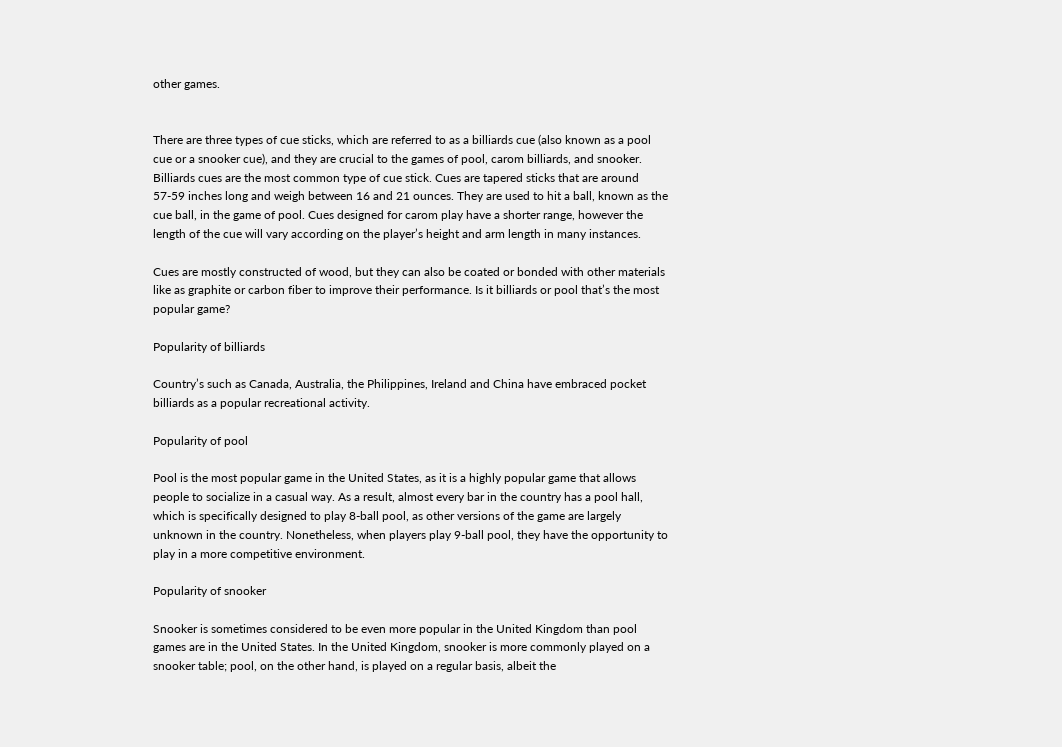other games.


There are three types of cue sticks, which are referred to as a billiards cue (also known as a pool cue or a snooker cue), and they are crucial to the games of pool, carom billiards, and snooker. Billiards cues are the most common type of cue stick. Cues are tapered sticks that are around 57-59 inches long and weigh between 16 and 21 ounces. They are used to hit a ball, known as the cue ball, in the game of pool. Cues designed for carom play have a shorter range, however the length of the cue will vary according on the player’s height and arm length in many instances.

Cues are mostly constructed of wood, but they can also be coated or bonded with other materials like as graphite or carbon fiber to improve their performance. Is it billiards or pool that’s the most popular game?

Popularity of billiards

Country’s such as Canada, Australia, the Philippines, Ireland and China have embraced pocket billiards as a popular recreational activity.

Popularity of pool

Pool is the most popular game in the United States, as it is a highly popular game that allows people to socialize in a casual way. As a result, almost every bar in the country has a pool hall, which is specifically designed to play 8-ball pool, as other versions of the game are largely unknown in the country. Nonetheless, when players play 9-ball pool, they have the opportunity to play in a more competitive environment.

Popularity of snooker

Snooker is sometimes considered to be even more popular in the United Kingdom than pool games are in the United States. In the United Kingdom, snooker is more commonly played on a snooker table; pool, on the other hand, is played on a regular basis, albeit the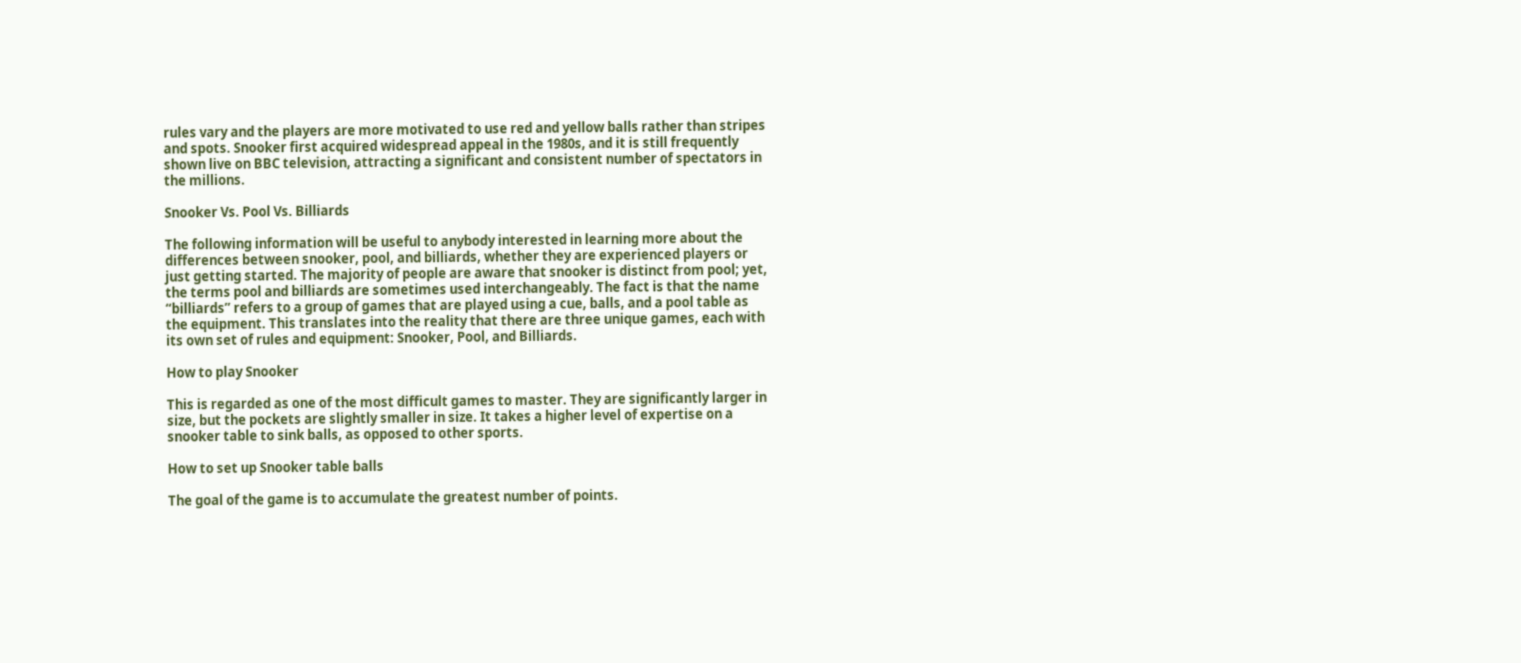rules vary and the players are more motivated to use red and yellow balls rather than stripes and spots. Snooker first acquired widespread appeal in the 1980s, and it is still frequently shown live on BBC television, attracting a significant and consistent number of spectators in the millions.

Snooker Vs. Pool Vs. Billiards

The following information will be useful to anybody interested in learning more about the differences between snooker, pool, and billiards, whether they are experienced players or just getting started. The majority of people are aware that snooker is distinct from pool; yet, the terms pool and billiards are sometimes used interchangeably. The fact is that the name “billiards” refers to a group of games that are played using a cue, balls, and a pool table as the equipment. This translates into the reality that there are three unique games, each with its own set of rules and equipment: Snooker, Pool, and Billiards.

How to play Snooker

This is regarded as one of the most difficult games to master. They are significantly larger in size, but the pockets are slightly smaller in size. It takes a higher level of expertise on a snooker table to sink balls, as opposed to other sports.

How to set up Snooker table balls

The goal of the game is to accumulate the greatest number of points.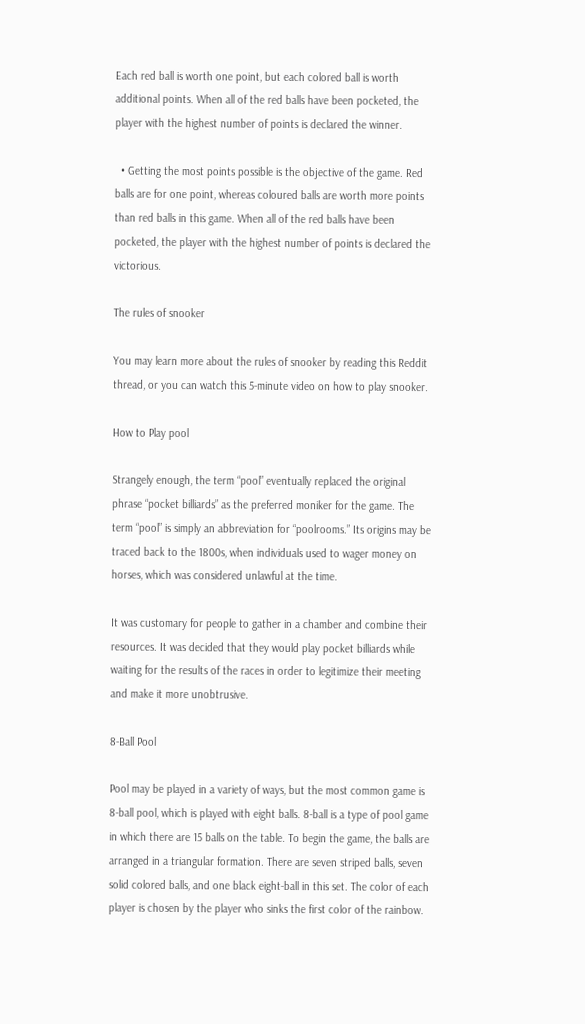Each red ball is worth one point, but each colored ball is worth additional points. When all of the red balls have been pocketed, the player with the highest number of points is declared the winner.

  • Getting the most points possible is the objective of the game. Red balls are for one point, whereas coloured balls are worth more points than red balls in this game. When all of the red balls have been pocketed, the player with the highest number of points is declared the victorious.

The rules of snooker

You may learn more about the rules of snooker by reading this Reddit thread, or you can watch this 5-minute video on how to play snooker.

How to Play pool

Strangely enough, the term “pool” eventually replaced the original phrase “pocket billiards” as the preferred moniker for the game. The term “pool” is simply an abbreviation for “poolrooms.” Its origins may be traced back to the 1800s, when individuals used to wager money on horses, which was considered unlawful at the time.

It was customary for people to gather in a chamber and combine their resources. It was decided that they would play pocket billiards while waiting for the results of the races in order to legitimize their meeting and make it more unobtrusive.

8-Ball Pool

Pool may be played in a variety of ways, but the most common game is 8-ball pool, which is played with eight balls. 8-ball is a type of pool game in which there are 15 balls on the table. To begin the game, the balls are arranged in a triangular formation. There are seven striped balls, seven solid colored balls, and one black eight-ball in this set. The color of each player is chosen by the player who sinks the first color of the rainbow.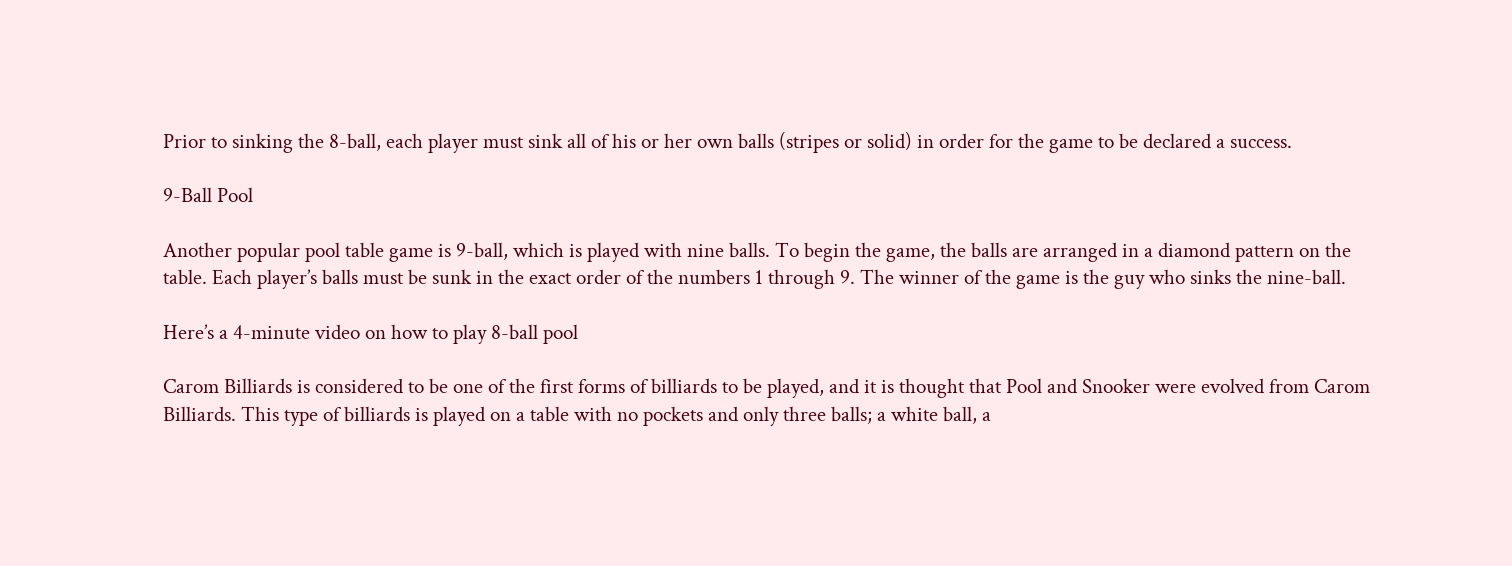Prior to sinking the 8-ball, each player must sink all of his or her own balls (stripes or solid) in order for the game to be declared a success.

9-Ball Pool

Another popular pool table game is 9-ball, which is played with nine balls. To begin the game, the balls are arranged in a diamond pattern on the table. Each player’s balls must be sunk in the exact order of the numbers 1 through 9. The winner of the game is the guy who sinks the nine-ball.

Here’s a 4-minute video on how to play 8-ball pool

Carom Billiards is considered to be one of the first forms of billiards to be played, and it is thought that Pool and Snooker were evolved from Carom Billiards. This type of billiards is played on a table with no pockets and only three balls; a white ball, a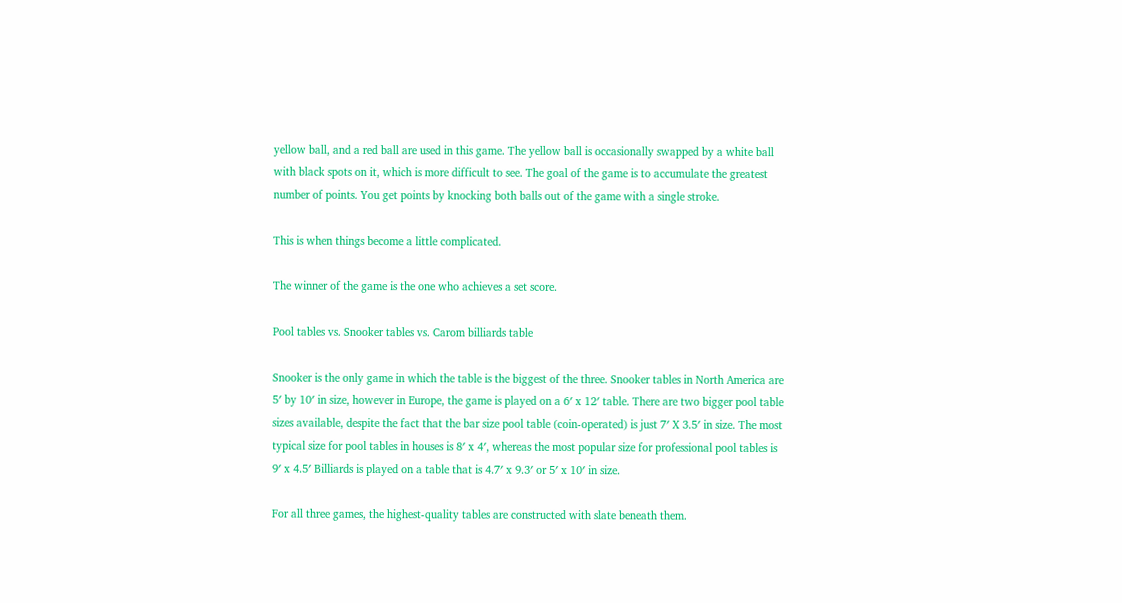yellow ball, and a red ball are used in this game. The yellow ball is occasionally swapped by a white ball with black spots on it, which is more difficult to see. The goal of the game is to accumulate the greatest number of points. You get points by knocking both balls out of the game with a single stroke.

This is when things become a little complicated.

The winner of the game is the one who achieves a set score.

Pool tables vs. Snooker tables vs. Carom billiards table

Snooker is the only game in which the table is the biggest of the three. Snooker tables in North America are 5′ by 10′ in size, however in Europe, the game is played on a 6′ x 12′ table. There are two bigger pool table sizes available, despite the fact that the bar size pool table (coin-operated) is just 7′ X 3.5′ in size. The most typical size for pool tables in houses is 8′ x 4′, whereas the most popular size for professional pool tables is 9′ x 4.5′ Billiards is played on a table that is 4.7′ x 9.3′ or 5′ x 10′ in size.

For all three games, the highest-quality tables are constructed with slate beneath them.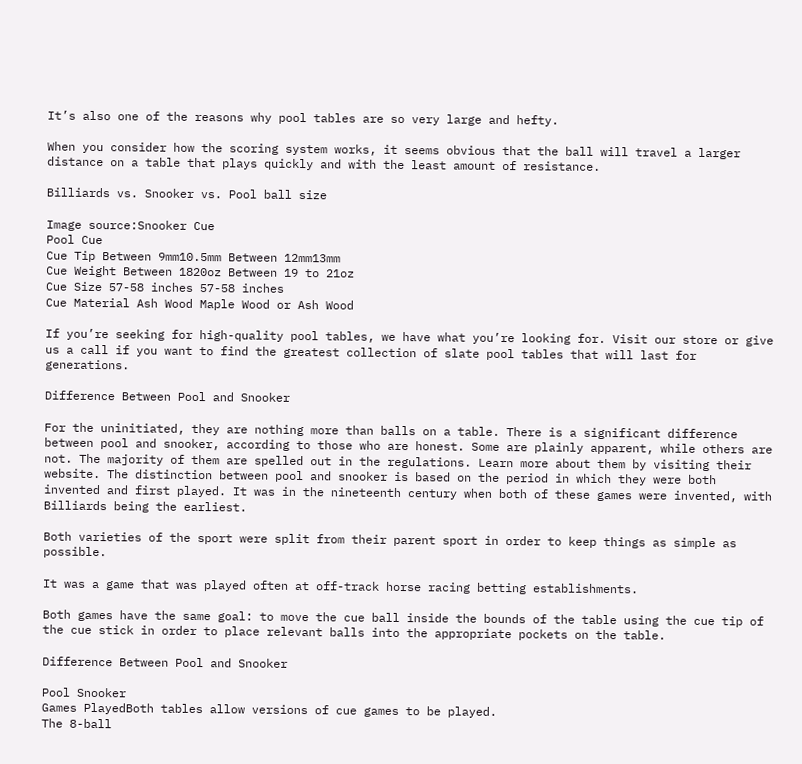It’s also one of the reasons why pool tables are so very large and hefty.

When you consider how the scoring system works, it seems obvious that the ball will travel a larger distance on a table that plays quickly and with the least amount of resistance.

Billiards vs. Snooker vs. Pool ball size

Image source:Snooker Cue
Pool Cue
Cue Tip Between 9mm10.5mm Between 12mm13mm
Cue Weight Between 1820oz Between 19 to 21oz
Cue Size 57-58 inches 57-58 inches
Cue Material Ash Wood Maple Wood or Ash Wood

If you’re seeking for high-quality pool tables, we have what you’re looking for. Visit our store or give us a call if you want to find the greatest collection of slate pool tables that will last for generations.

Difference Between Pool and Snooker

For the uninitiated, they are nothing more than balls on a table. There is a significant difference between pool and snooker, according to those who are honest. Some are plainly apparent, while others are not. The majority of them are spelled out in the regulations. Learn more about them by visiting their website. The distinction between pool and snooker is based on the period in which they were both invented and first played. It was in the nineteenth century when both of these games were invented, with Billiards being the earliest.

Both varieties of the sport were split from their parent sport in order to keep things as simple as possible.

It was a game that was played often at off-track horse racing betting establishments.

Both games have the same goal: to move the cue ball inside the bounds of the table using the cue tip of the cue stick in order to place relevant balls into the appropriate pockets on the table.

Difference Between Pool and Snooker

Pool Snooker
Games PlayedBoth tables allow versions of cue games to be played.
The 8-ball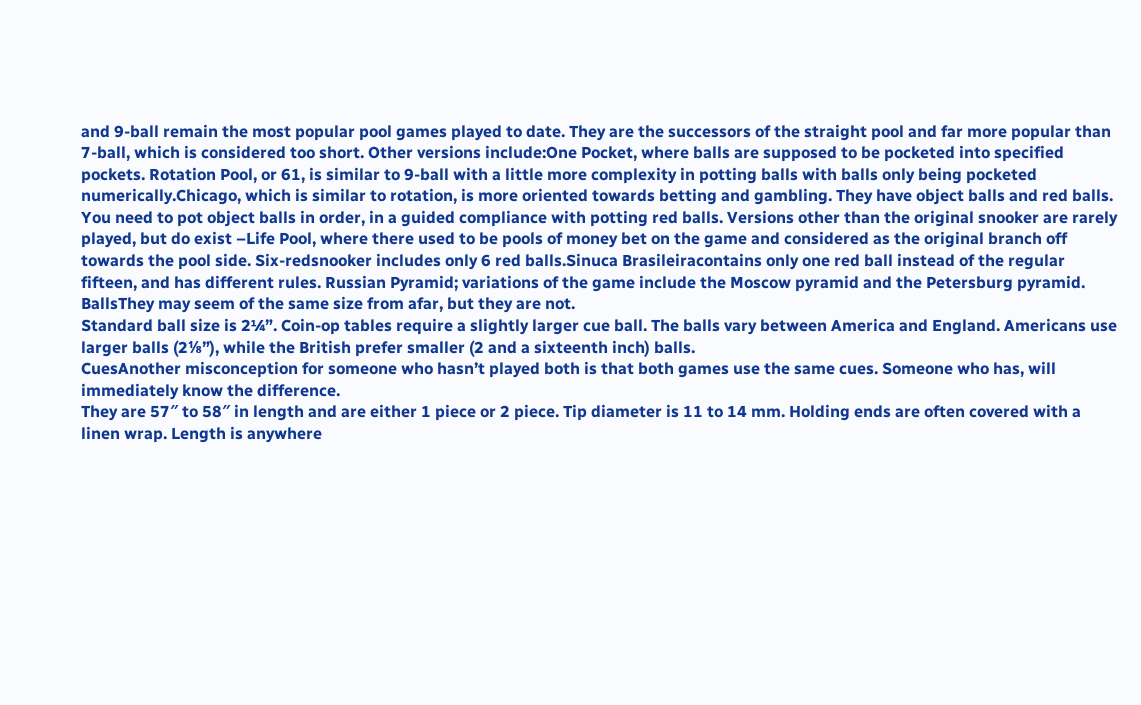and 9-ball remain the most popular pool games played to date. They are the successors of the straight pool and far more popular than 7-ball, which is considered too short. Other versions include:One Pocket, where balls are supposed to be pocketed into specified pockets. Rotation Pool, or 61, is similar to 9-ball with a little more complexity in potting balls with balls only being pocketed numerically.Chicago, which is similar to rotation, is more oriented towards betting and gambling. They have object balls and red balls. You need to pot object balls in order, in a guided compliance with potting red balls. Versions other than the original snooker are rarely played, but do exist –Life Pool, where there used to be pools of money bet on the game and considered as the original branch off towards the pool side. Six-redsnooker includes only 6 red balls.Sinuca Brasileiracontains only one red ball instead of the regular fifteen, and has different rules. Russian Pyramid; variations of the game include the Moscow pyramid and the Petersburg pyramid.
BallsThey may seem of the same size from afar, but they are not.
Standard ball size is 2¼”. Coin-op tables require a slightly larger cue ball. The balls vary between America and England. Americans use larger balls (2⅛”), while the British prefer smaller (2 and a sixteenth inch) balls.
CuesAnother misconception for someone who hasn’t played both is that both games use the same cues. Someone who has, will immediately know the difference.
They are 57″ to 58″ in length and are either 1 piece or 2 piece. Tip diameter is 11 to 14 mm. Holding ends are often covered with a linen wrap. Length is anywhere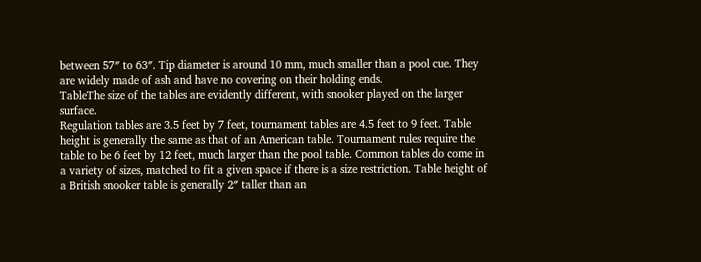between 57″ to 63″. Tip diameter is around 10 mm, much smaller than a pool cue. They are widely made of ash and have no covering on their holding ends.
TableThe size of the tables are evidently different, with snooker played on the larger surface.
Regulation tables are 3.5 feet by 7 feet, tournament tables are 4.5 feet to 9 feet. Table height is generally the same as that of an American table. Tournament rules require the table to be 6 feet by 12 feet, much larger than the pool table. Common tables do come in a variety of sizes, matched to fit a given space if there is a size restriction. Table height of a British snooker table is generally 2″ taller than an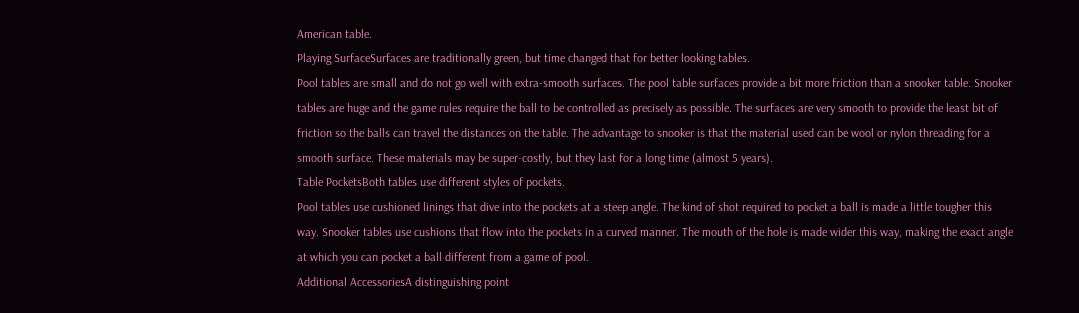American table.
Playing SurfaceSurfaces are traditionally green, but time changed that for better looking tables.
Pool tables are small and do not go well with extra-smooth surfaces. The pool table surfaces provide a bit more friction than a snooker table. Snooker tables are huge and the game rules require the ball to be controlled as precisely as possible. The surfaces are very smooth to provide the least bit of friction so the balls can travel the distances on the table. The advantage to snooker is that the material used can be wool or nylon threading for a smooth surface. These materials may be super-costly, but they last for a long time (almost 5 years).
Table PocketsBoth tables use different styles of pockets.
Pool tables use cushioned linings that dive into the pockets at a steep angle. The kind of shot required to pocket a ball is made a little tougher this way. Snooker tables use cushions that flow into the pockets in a curved manner. The mouth of the hole is made wider this way, making the exact angle at which you can pocket a ball different from a game of pool.
Additional AccessoriesA distinguishing point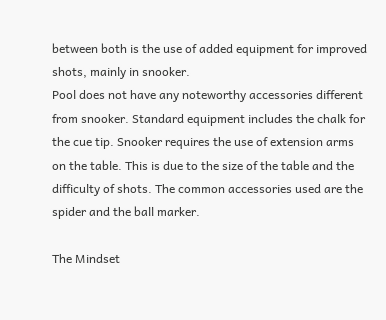between both is the use of added equipment for improved shots, mainly in snooker.
Pool does not have any noteworthy accessories different from snooker. Standard equipment includes the chalk for the cue tip. Snooker requires the use of extension arms on the table. This is due to the size of the table and the difficulty of shots. The common accessories used are the spider and the ball marker.

The Mindset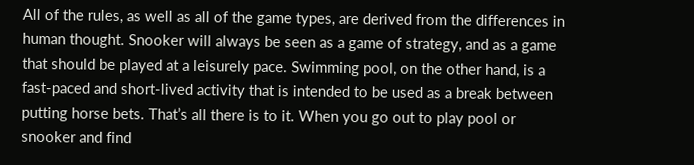All of the rules, as well as all of the game types, are derived from the differences in human thought. Snooker will always be seen as a game of strategy, and as a game that should be played at a leisurely pace. Swimming pool, on the other hand, is a fast-paced and short-lived activity that is intended to be used as a break between putting horse bets. That’s all there is to it. When you go out to play pool or snooker and find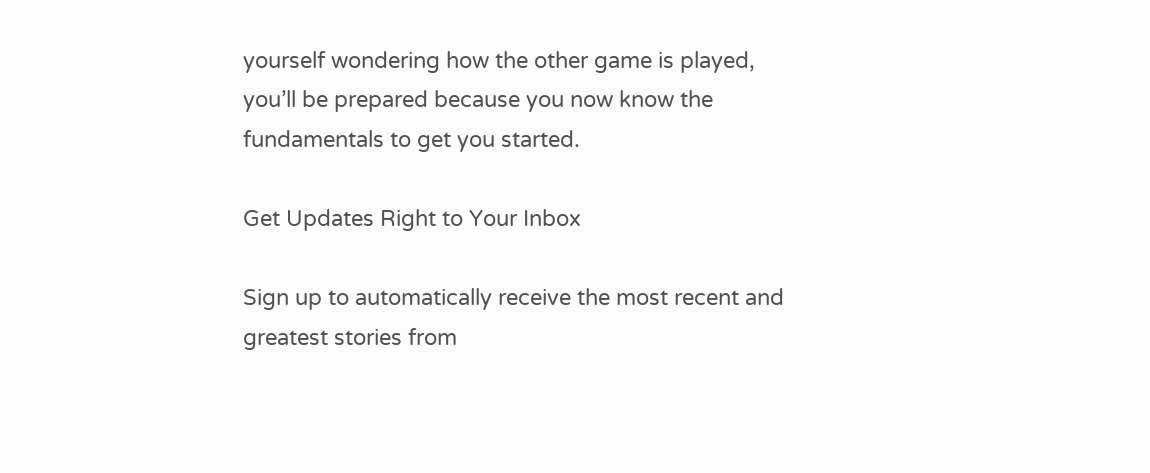yourself wondering how the other game is played, you’ll be prepared because you now know the fundamentals to get you started.

Get Updates Right to Your Inbox

Sign up to automatically receive the most recent and greatest stories from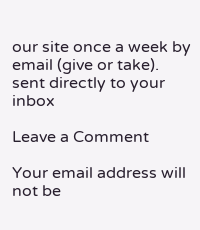our site once a week by email (give or take). sent directly to your inbox

Leave a Comment

Your email address will not be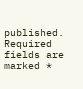published. Required fields are marked *